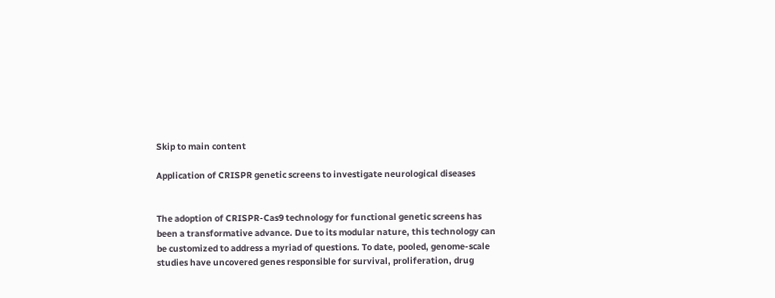Skip to main content

Application of CRISPR genetic screens to investigate neurological diseases


The adoption of CRISPR-Cas9 technology for functional genetic screens has been a transformative advance. Due to its modular nature, this technology can be customized to address a myriad of questions. To date, pooled, genome-scale studies have uncovered genes responsible for survival, proliferation, drug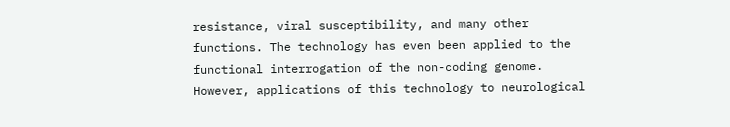resistance, viral susceptibility, and many other functions. The technology has even been applied to the functional interrogation of the non-coding genome. However, applications of this technology to neurological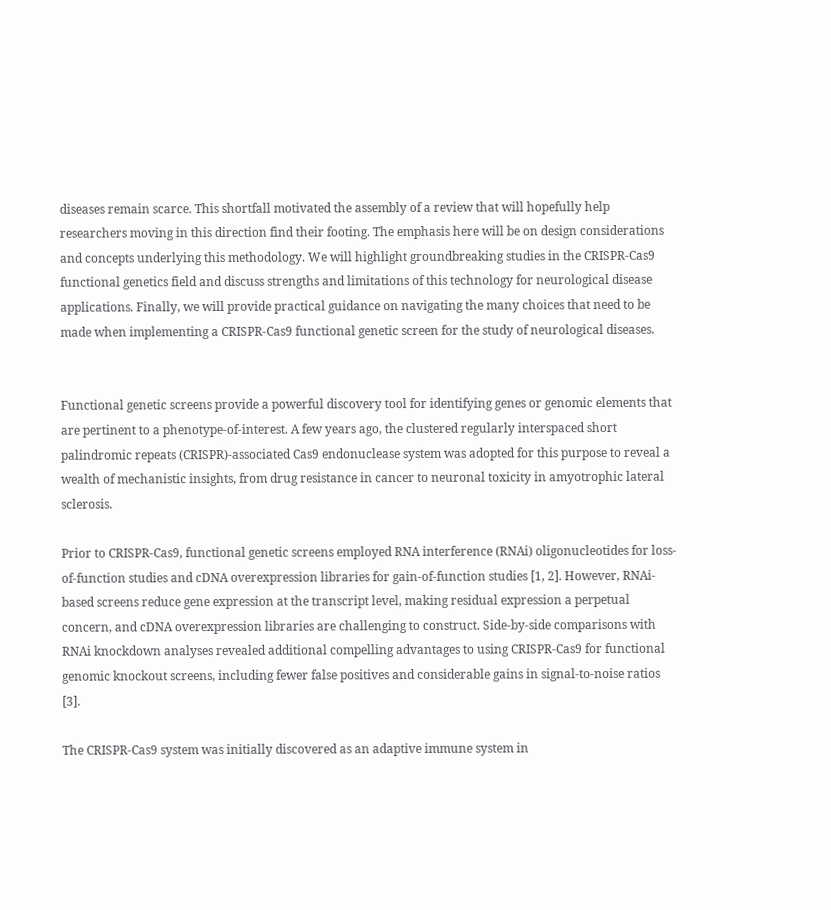diseases remain scarce. This shortfall motivated the assembly of a review that will hopefully help researchers moving in this direction find their footing. The emphasis here will be on design considerations and concepts underlying this methodology. We will highlight groundbreaking studies in the CRISPR-Cas9 functional genetics field and discuss strengths and limitations of this technology for neurological disease applications. Finally, we will provide practical guidance on navigating the many choices that need to be made when implementing a CRISPR-Cas9 functional genetic screen for the study of neurological diseases.


Functional genetic screens provide a powerful discovery tool for identifying genes or genomic elements that are pertinent to a phenotype-of-interest. A few years ago, the clustered regularly interspaced short palindromic repeats (CRISPR)-associated Cas9 endonuclease system was adopted for this purpose to reveal a wealth of mechanistic insights, from drug resistance in cancer to neuronal toxicity in amyotrophic lateral sclerosis.

Prior to CRISPR-Cas9, functional genetic screens employed RNA interference (RNAi) oligonucleotides for loss-of-function studies and cDNA overexpression libraries for gain-of-function studies [1, 2]. However, RNAi-based screens reduce gene expression at the transcript level, making residual expression a perpetual concern, and cDNA overexpression libraries are challenging to construct. Side-by-side comparisons with RNAi knockdown analyses revealed additional compelling advantages to using CRISPR-Cas9 for functional genomic knockout screens, including fewer false positives and considerable gains in signal-to-noise ratios [3].

The CRISPR-Cas9 system was initially discovered as an adaptive immune system in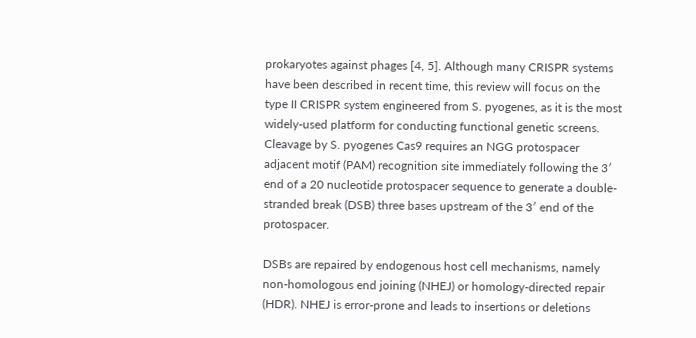prokaryotes against phages [4, 5]. Although many CRISPR systems have been described in recent time, this review will focus on the type II CRISPR system engineered from S. pyogenes, as it is the most widely-used platform for conducting functional genetic screens. Cleavage by S. pyogenes Cas9 requires an NGG protospacer adjacent motif (PAM) recognition site immediately following the 3′ end of a 20 nucleotide protospacer sequence to generate a double-stranded break (DSB) three bases upstream of the 3′ end of the protospacer.

DSBs are repaired by endogenous host cell mechanisms, namely non-homologous end joining (NHEJ) or homology-directed repair (HDR). NHEJ is error-prone and leads to insertions or deletions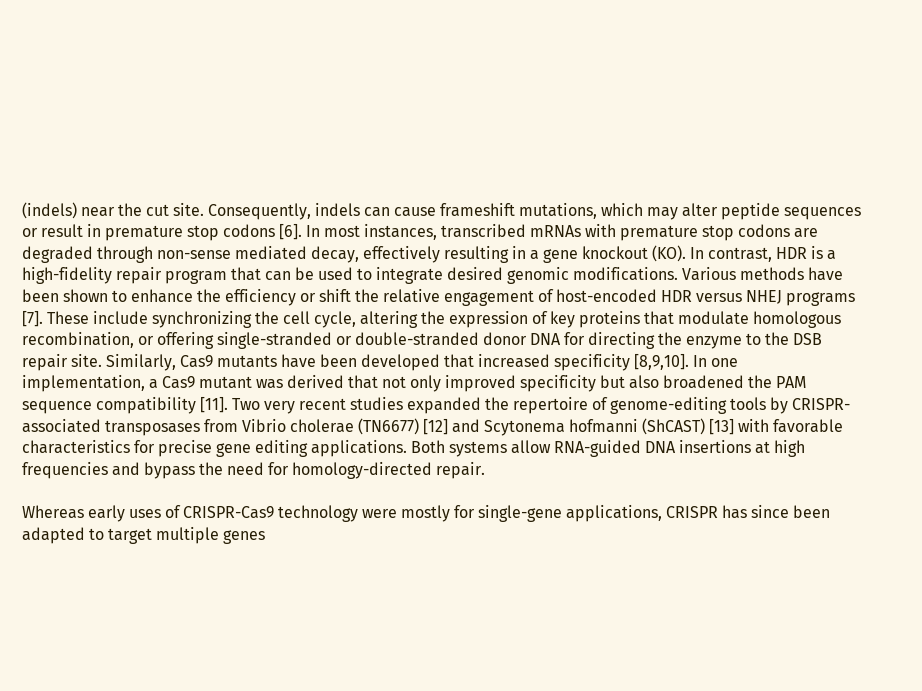(indels) near the cut site. Consequently, indels can cause frameshift mutations, which may alter peptide sequences or result in premature stop codons [6]. In most instances, transcribed mRNAs with premature stop codons are degraded through non-sense mediated decay, effectively resulting in a gene knockout (KO). In contrast, HDR is a high-fidelity repair program that can be used to integrate desired genomic modifications. Various methods have been shown to enhance the efficiency or shift the relative engagement of host-encoded HDR versus NHEJ programs [7]. These include synchronizing the cell cycle, altering the expression of key proteins that modulate homologous recombination, or offering single-stranded or double-stranded donor DNA for directing the enzyme to the DSB repair site. Similarly, Cas9 mutants have been developed that increased specificity [8,9,10]. In one implementation, a Cas9 mutant was derived that not only improved specificity but also broadened the PAM sequence compatibility [11]. Two very recent studies expanded the repertoire of genome-editing tools by CRISPR-associated transposases from Vibrio cholerae (TN6677) [12] and Scytonema hofmanni (ShCAST) [13] with favorable characteristics for precise gene editing applications. Both systems allow RNA-guided DNA insertions at high frequencies and bypass the need for homology-directed repair.

Whereas early uses of CRISPR-Cas9 technology were mostly for single-gene applications, CRISPR has since been adapted to target multiple genes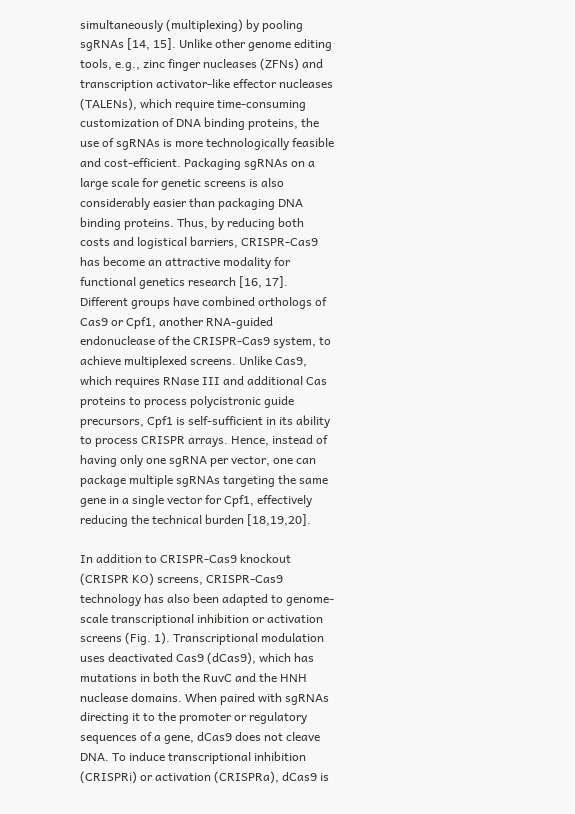simultaneously (multiplexing) by pooling sgRNAs [14, 15]. Unlike other genome editing tools, e.g., zinc finger nucleases (ZFNs) and transcription activator-like effector nucleases (TALENs), which require time-consuming customization of DNA binding proteins, the use of sgRNAs is more technologically feasible and cost-efficient. Packaging sgRNAs on a large scale for genetic screens is also considerably easier than packaging DNA binding proteins. Thus, by reducing both costs and logistical barriers, CRISPR-Cas9 has become an attractive modality for functional genetics research [16, 17]. Different groups have combined orthologs of Cas9 or Cpf1, another RNA-guided endonuclease of the CRISPR-Cas9 system, to achieve multiplexed screens. Unlike Cas9, which requires RNase III and additional Cas proteins to process polycistronic guide precursors, Cpf1 is self-sufficient in its ability to process CRISPR arrays. Hence, instead of having only one sgRNA per vector, one can package multiple sgRNAs targeting the same gene in a single vector for Cpf1, effectively reducing the technical burden [18,19,20].

In addition to CRISPR-Cas9 knockout (CRISPR KO) screens, CRISPR-Cas9 technology has also been adapted to genome-scale transcriptional inhibition or activation screens (Fig. 1). Transcriptional modulation uses deactivated Cas9 (dCas9), which has mutations in both the RuvC and the HNH nuclease domains. When paired with sgRNAs directing it to the promoter or regulatory sequences of a gene, dCas9 does not cleave DNA. To induce transcriptional inhibition (CRISPRi) or activation (CRISPRa), dCas9 is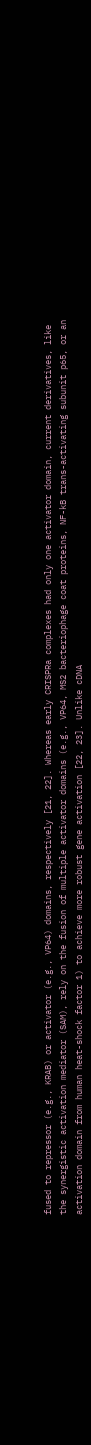fused to repressor (e.g., KRAB) or activator (e.g., VP64) domains, respectively [21, 22]. Whereas early CRISPRa complexes had only one activator domain, current derivatives, like the synergistic activation mediator (SAM), rely on the fusion of multiple activator domains (e.g., VP64, MS2 bacteriophage coat proteins, NF-kB trans-activating subunit p65, or an activation domain from human heat-shock factor 1) to achieve more robust gene activation [22, 23]. Unlike cDNA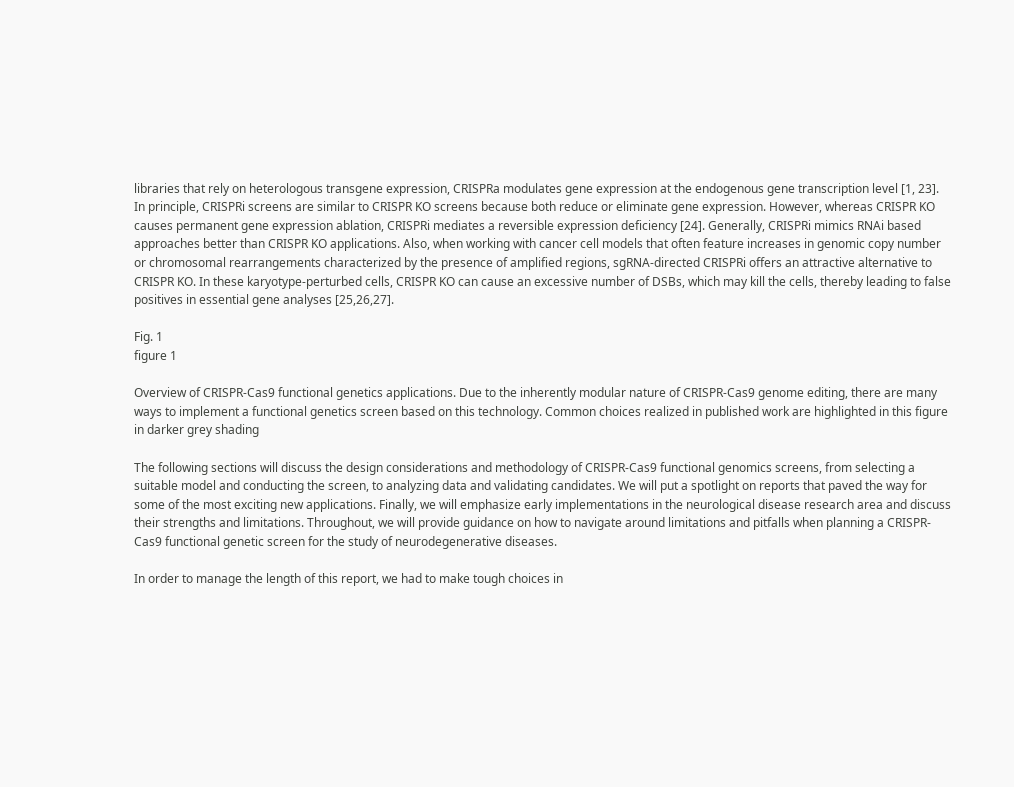libraries that rely on heterologous transgene expression, CRISPRa modulates gene expression at the endogenous gene transcription level [1, 23]. In principle, CRISPRi screens are similar to CRISPR KO screens because both reduce or eliminate gene expression. However, whereas CRISPR KO causes permanent gene expression ablation, CRISPRi mediates a reversible expression deficiency [24]. Generally, CRISPRi mimics RNAi based approaches better than CRISPR KO applications. Also, when working with cancer cell models that often feature increases in genomic copy number or chromosomal rearrangements characterized by the presence of amplified regions, sgRNA-directed CRISPRi offers an attractive alternative to CRISPR KO. In these karyotype-perturbed cells, CRISPR KO can cause an excessive number of DSBs, which may kill the cells, thereby leading to false positives in essential gene analyses [25,26,27].

Fig. 1
figure 1

Overview of CRISPR-Cas9 functional genetics applications. Due to the inherently modular nature of CRISPR-Cas9 genome editing, there are many ways to implement a functional genetics screen based on this technology. Common choices realized in published work are highlighted in this figure in darker grey shading

The following sections will discuss the design considerations and methodology of CRISPR-Cas9 functional genomics screens, from selecting a suitable model and conducting the screen, to analyzing data and validating candidates. We will put a spotlight on reports that paved the way for some of the most exciting new applications. Finally, we will emphasize early implementations in the neurological disease research area and discuss their strengths and limitations. Throughout, we will provide guidance on how to navigate around limitations and pitfalls when planning a CRISPR-Cas9 functional genetic screen for the study of neurodegenerative diseases.

In order to manage the length of this report, we had to make tough choices in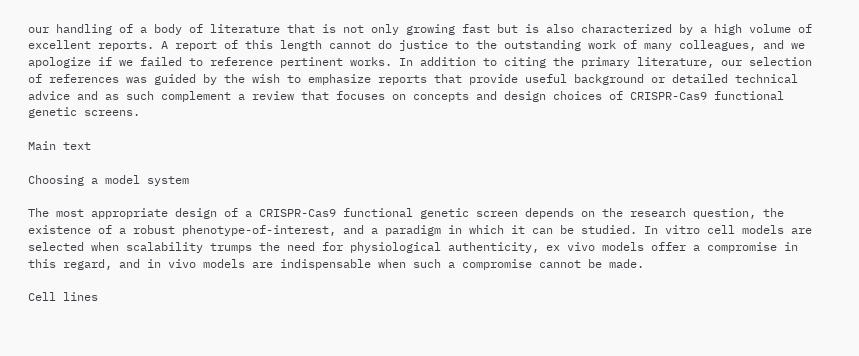our handling of a body of literature that is not only growing fast but is also characterized by a high volume of excellent reports. A report of this length cannot do justice to the outstanding work of many colleagues, and we apologize if we failed to reference pertinent works. In addition to citing the primary literature, our selection of references was guided by the wish to emphasize reports that provide useful background or detailed technical advice and as such complement a review that focuses on concepts and design choices of CRISPR-Cas9 functional genetic screens.

Main text

Choosing a model system

The most appropriate design of a CRISPR-Cas9 functional genetic screen depends on the research question, the existence of a robust phenotype-of-interest, and a paradigm in which it can be studied. In vitro cell models are selected when scalability trumps the need for physiological authenticity, ex vivo models offer a compromise in this regard, and in vivo models are indispensable when such a compromise cannot be made.

Cell lines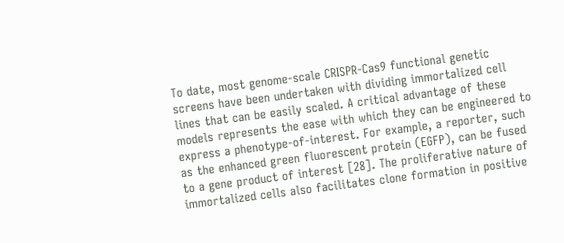To date, most genome-scale CRISPR-Cas9 functional genetic screens have been undertaken with dividing immortalized cell lines that can be easily scaled. A critical advantage of these models represents the ease with which they can be engineered to express a phenotype-of-interest. For example, a reporter, such as the enhanced green fluorescent protein (EGFP), can be fused to a gene product of interest [28]. The proliferative nature of immortalized cells also facilitates clone formation in positive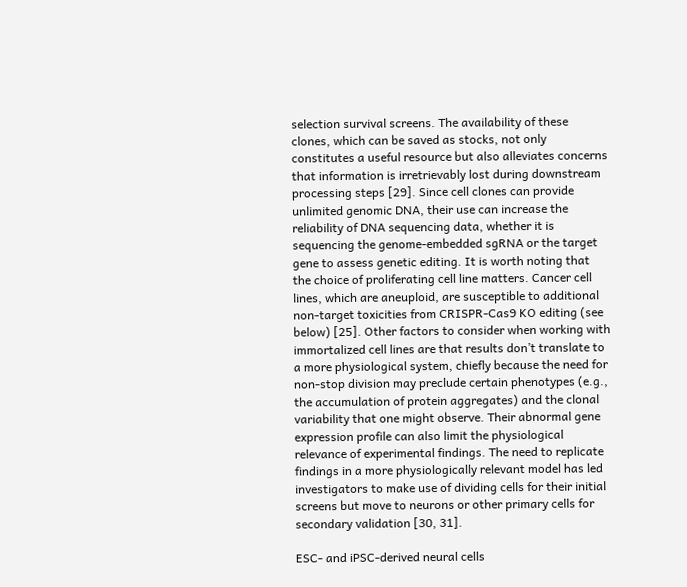selection survival screens. The availability of these clones, which can be saved as stocks, not only constitutes a useful resource but also alleviates concerns that information is irretrievably lost during downstream processing steps [29]. Since cell clones can provide unlimited genomic DNA, their use can increase the reliability of DNA sequencing data, whether it is sequencing the genome-embedded sgRNA or the target gene to assess genetic editing. It is worth noting that the choice of proliferating cell line matters. Cancer cell lines, which are aneuploid, are susceptible to additional non-target toxicities from CRISPR-Cas9 KO editing (see below) [25]. Other factors to consider when working with immortalized cell lines are that results don’t translate to a more physiological system, chiefly because the need for non-stop division may preclude certain phenotypes (e.g., the accumulation of protein aggregates) and the clonal variability that one might observe. Their abnormal gene expression profile can also limit the physiological relevance of experimental findings. The need to replicate findings in a more physiologically relevant model has led investigators to make use of dividing cells for their initial screens but move to neurons or other primary cells for secondary validation [30, 31].

ESC- and iPSC-derived neural cells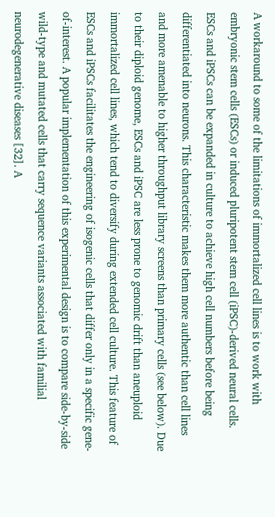A workaround to some of the limitations of immortalized cell lines is to work with embryonic stem cells (ESCs) or induced pluripotent stem cell (iPSC)-derived neural cells. ESCs and iPSCs can be expanded in culture to achieve high cell numbers before being differentiated into neurons. This characteristic makes them more authentic than cell lines and more amenable to higher throughput library screens than primary cells (see below). Due to their diploid genome, ESCs and iPSC are less prone to genomic drift than aneuploid immortalized cell lines, which tend to diversify during extended cell culture. This feature of ESCs and iPSCs facilitates the engineering of isogenic cells that differ only in a specific gene-of-interest. A popular implementation of this experimental design is to compare side-by-side wild-type and mutated cells that carry sequence variants associated with familial neurodegenerative diseases [32]. A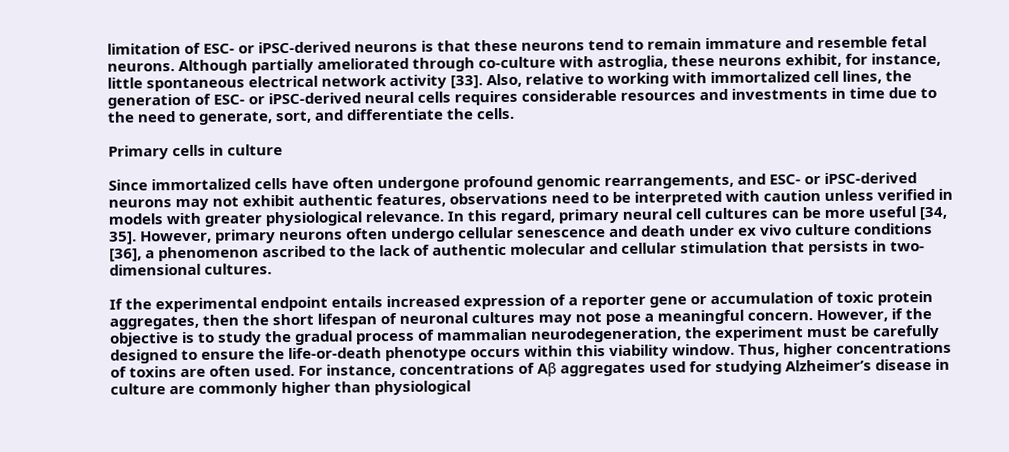limitation of ESC- or iPSC-derived neurons is that these neurons tend to remain immature and resemble fetal neurons. Although partially ameliorated through co-culture with astroglia, these neurons exhibit, for instance, little spontaneous electrical network activity [33]. Also, relative to working with immortalized cell lines, the generation of ESC- or iPSC-derived neural cells requires considerable resources and investments in time due to the need to generate, sort, and differentiate the cells.

Primary cells in culture

Since immortalized cells have often undergone profound genomic rearrangements, and ESC- or iPSC-derived neurons may not exhibit authentic features, observations need to be interpreted with caution unless verified in models with greater physiological relevance. In this regard, primary neural cell cultures can be more useful [34, 35]. However, primary neurons often undergo cellular senescence and death under ex vivo culture conditions [36], a phenomenon ascribed to the lack of authentic molecular and cellular stimulation that persists in two-dimensional cultures.

If the experimental endpoint entails increased expression of a reporter gene or accumulation of toxic protein aggregates, then the short lifespan of neuronal cultures may not pose a meaningful concern. However, if the objective is to study the gradual process of mammalian neurodegeneration, the experiment must be carefully designed to ensure the life-or-death phenotype occurs within this viability window. Thus, higher concentrations of toxins are often used. For instance, concentrations of Aβ aggregates used for studying Alzheimer’s disease in culture are commonly higher than physiological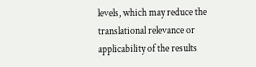levels, which may reduce the translational relevance or applicability of the results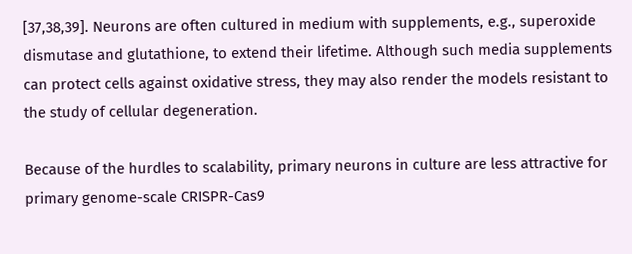[37,38,39]. Neurons are often cultured in medium with supplements, e.g., superoxide dismutase and glutathione, to extend their lifetime. Although such media supplements can protect cells against oxidative stress, they may also render the models resistant to the study of cellular degeneration.

Because of the hurdles to scalability, primary neurons in culture are less attractive for primary genome-scale CRISPR-Cas9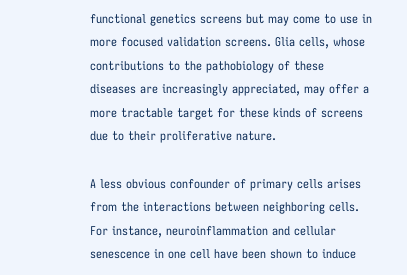functional genetics screens but may come to use in more focused validation screens. Glia cells, whose contributions to the pathobiology of these diseases are increasingly appreciated, may offer a more tractable target for these kinds of screens due to their proliferative nature.

A less obvious confounder of primary cells arises from the interactions between neighboring cells. For instance, neuroinflammation and cellular senescence in one cell have been shown to induce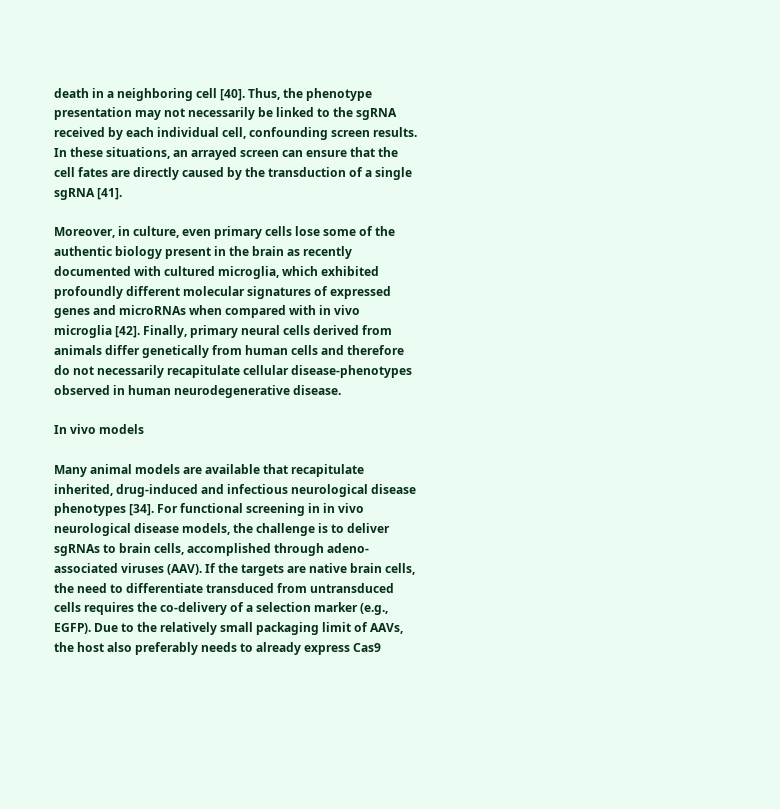death in a neighboring cell [40]. Thus, the phenotype presentation may not necessarily be linked to the sgRNA received by each individual cell, confounding screen results. In these situations, an arrayed screen can ensure that the cell fates are directly caused by the transduction of a single sgRNA [41].

Moreover, in culture, even primary cells lose some of the authentic biology present in the brain as recently documented with cultured microglia, which exhibited profoundly different molecular signatures of expressed genes and microRNAs when compared with in vivo microglia [42]. Finally, primary neural cells derived from animals differ genetically from human cells and therefore do not necessarily recapitulate cellular disease-phenotypes observed in human neurodegenerative disease.

In vivo models

Many animal models are available that recapitulate inherited, drug-induced and infectious neurological disease phenotypes [34]. For functional screening in in vivo neurological disease models, the challenge is to deliver sgRNAs to brain cells, accomplished through adeno-associated viruses (AAV). If the targets are native brain cells, the need to differentiate transduced from untransduced cells requires the co-delivery of a selection marker (e.g., EGFP). Due to the relatively small packaging limit of AAVs, the host also preferably needs to already express Cas9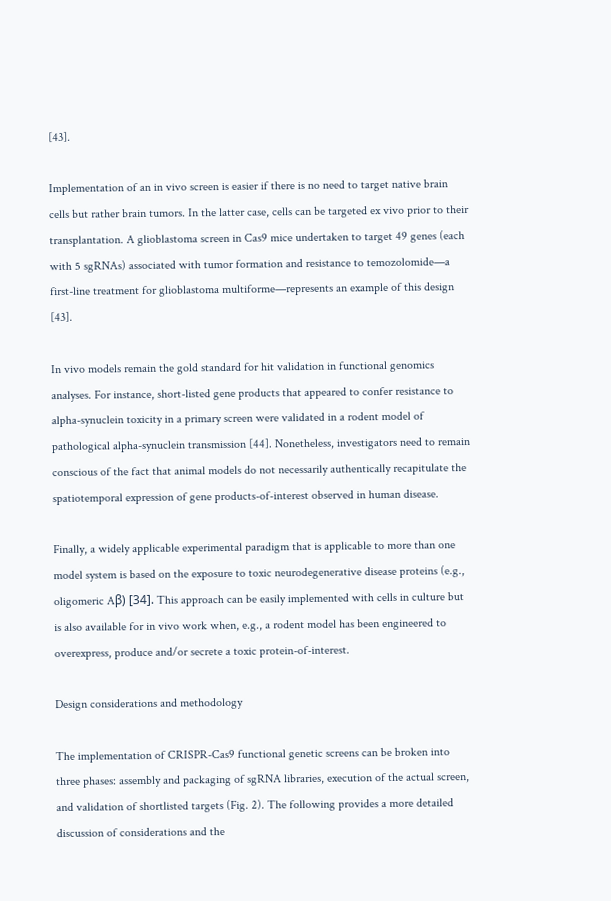[43].

Implementation of an in vivo screen is easier if there is no need to target native brain cells but rather brain tumors. In the latter case, cells can be targeted ex vivo prior to their transplantation. A glioblastoma screen in Cas9 mice undertaken to target 49 genes (each with 5 sgRNAs) associated with tumor formation and resistance to temozolomide—a first-line treatment for glioblastoma multiforme—represents an example of this design [43].

In vivo models remain the gold standard for hit validation in functional genomics analyses. For instance, short-listed gene products that appeared to confer resistance to alpha-synuclein toxicity in a primary screen were validated in a rodent model of pathological alpha-synuclein transmission [44]. Nonetheless, investigators need to remain conscious of the fact that animal models do not necessarily authentically recapitulate the spatiotemporal expression of gene products-of-interest observed in human disease.

Finally, a widely applicable experimental paradigm that is applicable to more than one model system is based on the exposure to toxic neurodegenerative disease proteins (e.g., oligomeric Aβ) [34]. This approach can be easily implemented with cells in culture but is also available for in vivo work when, e.g., a rodent model has been engineered to overexpress, produce and/or secrete a toxic protein-of-interest.

Design considerations and methodology

The implementation of CRISPR-Cas9 functional genetic screens can be broken into three phases: assembly and packaging of sgRNA libraries, execution of the actual screen, and validation of shortlisted targets (Fig. 2). The following provides a more detailed discussion of considerations and the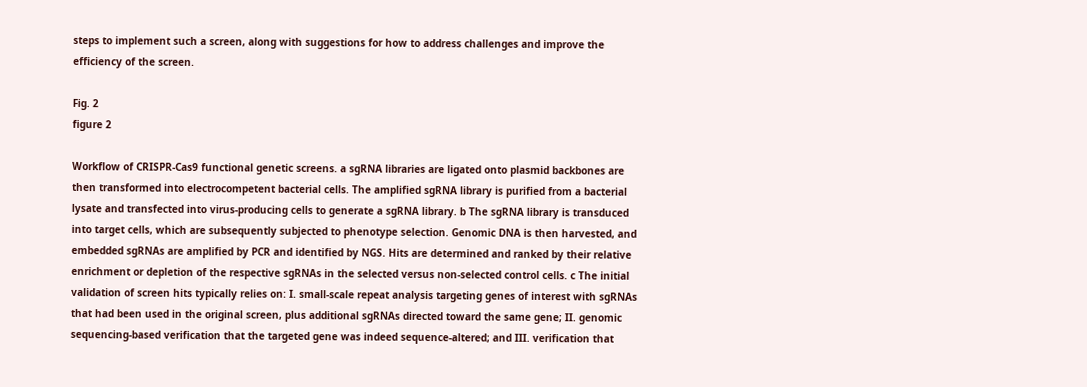steps to implement such a screen, along with suggestions for how to address challenges and improve the efficiency of the screen.

Fig. 2
figure 2

Workflow of CRISPR-Cas9 functional genetic screens. a sgRNA libraries are ligated onto plasmid backbones are then transformed into electrocompetent bacterial cells. The amplified sgRNA library is purified from a bacterial lysate and transfected into virus-producing cells to generate a sgRNA library. b The sgRNA library is transduced into target cells, which are subsequently subjected to phenotype selection. Genomic DNA is then harvested, and embedded sgRNAs are amplified by PCR and identified by NGS. Hits are determined and ranked by their relative enrichment or depletion of the respective sgRNAs in the selected versus non-selected control cells. c The initial validation of screen hits typically relies on: I. small-scale repeat analysis targeting genes of interest with sgRNAs that had been used in the original screen, plus additional sgRNAs directed toward the same gene; II. genomic sequencing-based verification that the targeted gene was indeed sequence-altered; and III. verification that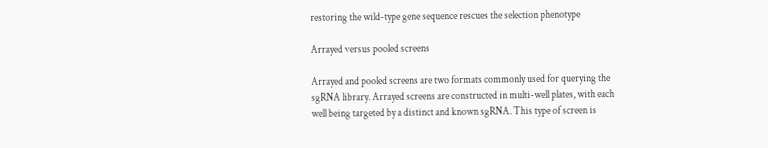restoring the wild-type gene sequence rescues the selection phenotype

Arrayed versus pooled screens

Arrayed and pooled screens are two formats commonly used for querying the sgRNA library. Arrayed screens are constructed in multi-well plates, with each well being targeted by a distinct and known sgRNA. This type of screen is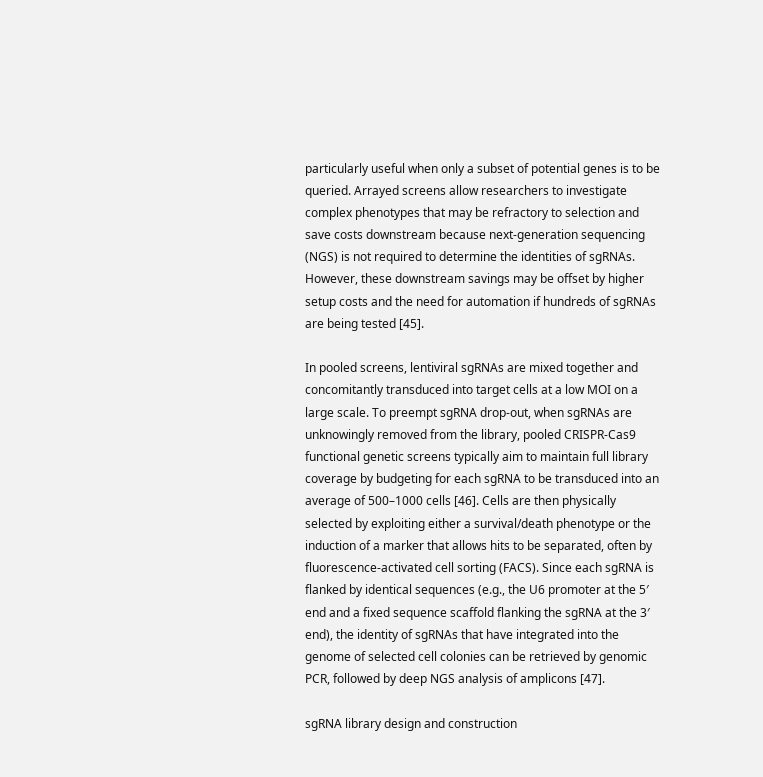particularly useful when only a subset of potential genes is to be queried. Arrayed screens allow researchers to investigate complex phenotypes that may be refractory to selection and save costs downstream because next-generation sequencing (NGS) is not required to determine the identities of sgRNAs. However, these downstream savings may be offset by higher setup costs and the need for automation if hundreds of sgRNAs are being tested [45].

In pooled screens, lentiviral sgRNAs are mixed together and concomitantly transduced into target cells at a low MOI on a large scale. To preempt sgRNA drop-out, when sgRNAs are unknowingly removed from the library, pooled CRISPR-Cas9 functional genetic screens typically aim to maintain full library coverage by budgeting for each sgRNA to be transduced into an average of 500–1000 cells [46]. Cells are then physically selected by exploiting either a survival/death phenotype or the induction of a marker that allows hits to be separated, often by fluorescence-activated cell sorting (FACS). Since each sgRNA is flanked by identical sequences (e.g., the U6 promoter at the 5′ end and a fixed sequence scaffold flanking the sgRNA at the 3′ end), the identity of sgRNAs that have integrated into the genome of selected cell colonies can be retrieved by genomic PCR, followed by deep NGS analysis of amplicons [47].

sgRNA library design and construction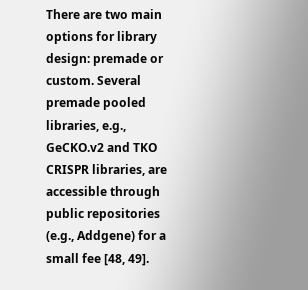There are two main options for library design: premade or custom. Several premade pooled libraries, e.g., GeCKO.v2 and TKO CRISPR libraries, are accessible through public repositories (e.g., Addgene) for a small fee [48, 49].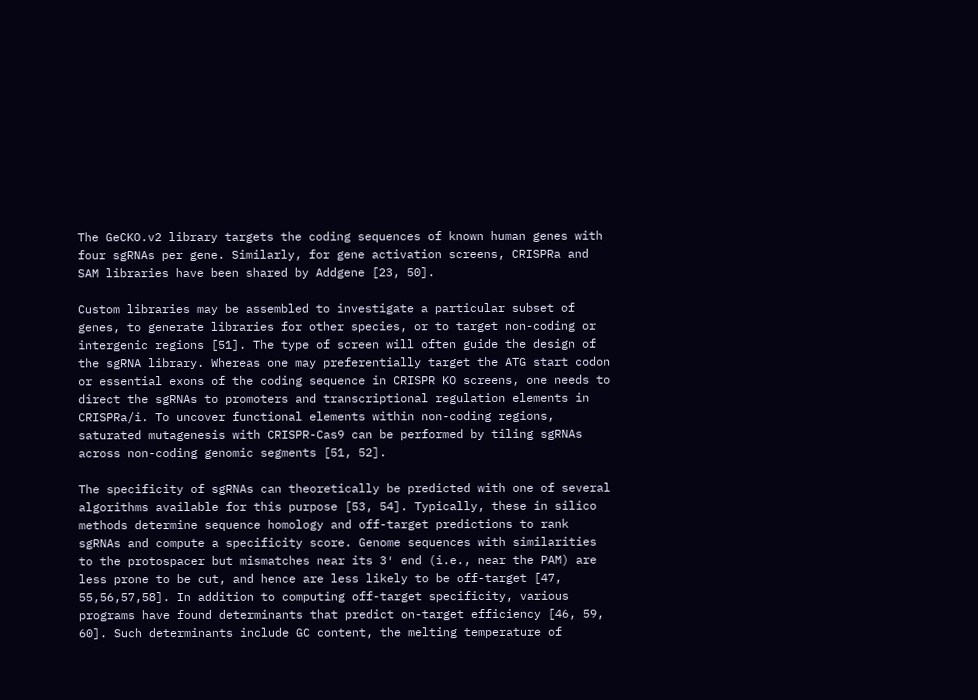The GeCKO.v2 library targets the coding sequences of known human genes with four sgRNAs per gene. Similarly, for gene activation screens, CRISPRa and SAM libraries have been shared by Addgene [23, 50].

Custom libraries may be assembled to investigate a particular subset of genes, to generate libraries for other species, or to target non-coding or intergenic regions [51]. The type of screen will often guide the design of the sgRNA library. Whereas one may preferentially target the ATG start codon or essential exons of the coding sequence in CRISPR KO screens, one needs to direct the sgRNAs to promoters and transcriptional regulation elements in CRISPRa/i. To uncover functional elements within non-coding regions, saturated mutagenesis with CRISPR-Cas9 can be performed by tiling sgRNAs across non-coding genomic segments [51, 52].

The specificity of sgRNAs can theoretically be predicted with one of several algorithms available for this purpose [53, 54]. Typically, these in silico methods determine sequence homology and off-target predictions to rank sgRNAs and compute a specificity score. Genome sequences with similarities to the protospacer but mismatches near its 3′ end (i.e., near the PAM) are less prone to be cut, and hence are less likely to be off-target [47, 55,56,57,58]. In addition to computing off-target specificity, various programs have found determinants that predict on-target efficiency [46, 59, 60]. Such determinants include GC content, the melting temperature of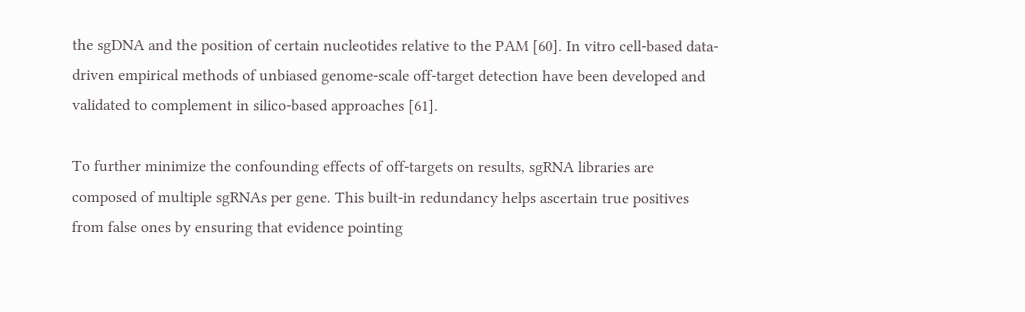the sgDNA and the position of certain nucleotides relative to the PAM [60]. In vitro cell-based data-driven empirical methods of unbiased genome-scale off-target detection have been developed and validated to complement in silico-based approaches [61].

To further minimize the confounding effects of off-targets on results, sgRNA libraries are composed of multiple sgRNAs per gene. This built-in redundancy helps ascertain true positives from false ones by ensuring that evidence pointing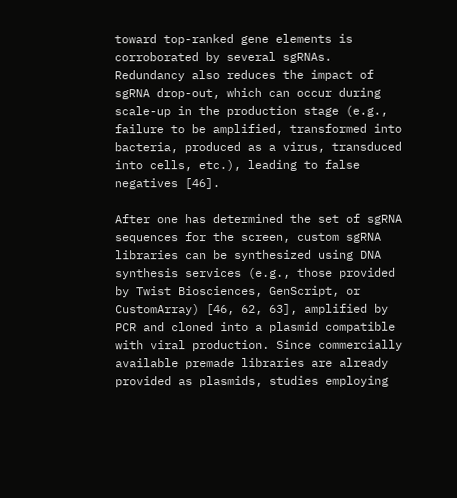toward top-ranked gene elements is corroborated by several sgRNAs. Redundancy also reduces the impact of sgRNA drop-out, which can occur during scale-up in the production stage (e.g., failure to be amplified, transformed into bacteria, produced as a virus, transduced into cells, etc.), leading to false negatives [46].

After one has determined the set of sgRNA sequences for the screen, custom sgRNA libraries can be synthesized using DNA synthesis services (e.g., those provided by Twist Biosciences, GenScript, or CustomArray) [46, 62, 63], amplified by PCR and cloned into a plasmid compatible with viral production. Since commercially available premade libraries are already provided as plasmids, studies employing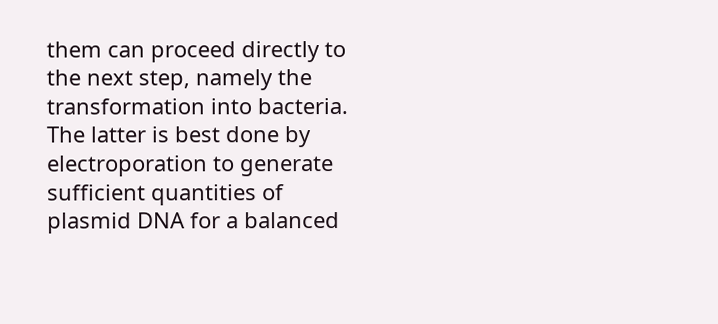them can proceed directly to the next step, namely the transformation into bacteria. The latter is best done by electroporation to generate sufficient quantities of plasmid DNA for a balanced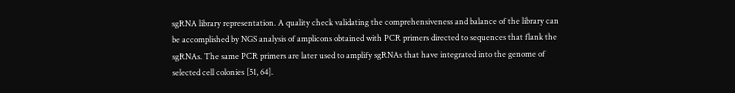sgRNA library representation. A quality check validating the comprehensiveness and balance of the library can be accomplished by NGS analysis of amplicons obtained with PCR primers directed to sequences that flank the sgRNAs. The same PCR primers are later used to amplify sgRNAs that have integrated into the genome of selected cell colonies [51, 64].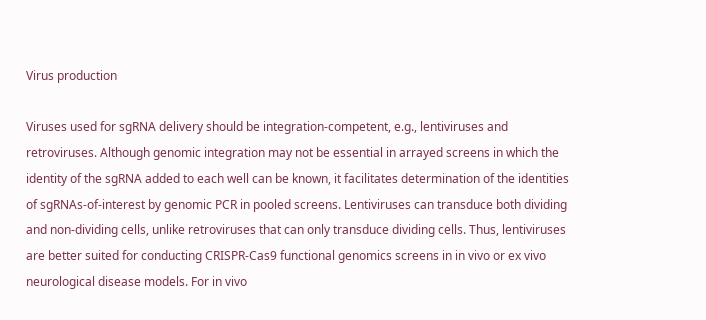Virus production

Viruses used for sgRNA delivery should be integration-competent, e.g., lentiviruses and retroviruses. Although genomic integration may not be essential in arrayed screens in which the identity of the sgRNA added to each well can be known, it facilitates determination of the identities of sgRNAs-of-interest by genomic PCR in pooled screens. Lentiviruses can transduce both dividing and non-dividing cells, unlike retroviruses that can only transduce dividing cells. Thus, lentiviruses are better suited for conducting CRISPR-Cas9 functional genomics screens in in vivo or ex vivo neurological disease models. For in vivo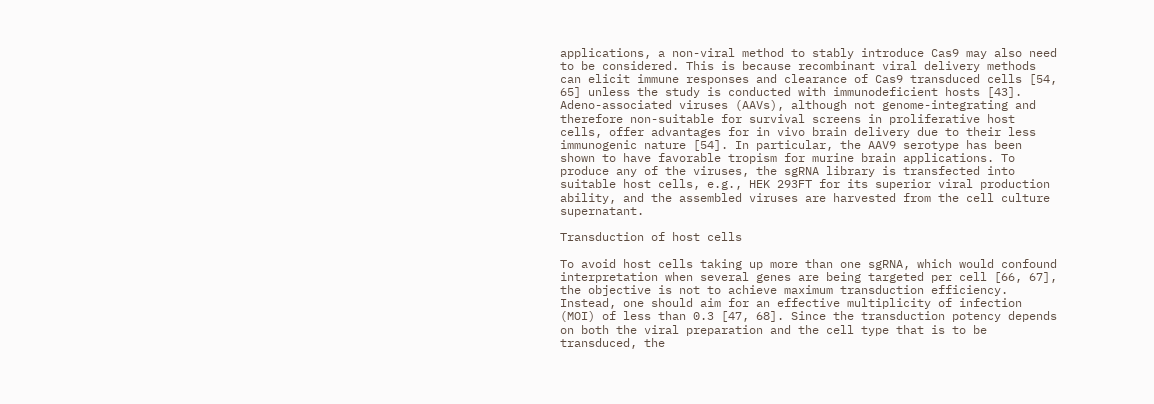applications, a non-viral method to stably introduce Cas9 may also need to be considered. This is because recombinant viral delivery methods can elicit immune responses and clearance of Cas9 transduced cells [54, 65] unless the study is conducted with immunodeficient hosts [43]. Adeno-associated viruses (AAVs), although not genome-integrating and therefore non-suitable for survival screens in proliferative host cells, offer advantages for in vivo brain delivery due to their less immunogenic nature [54]. In particular, the AAV9 serotype has been shown to have favorable tropism for murine brain applications. To produce any of the viruses, the sgRNA library is transfected into suitable host cells, e.g., HEK 293FT for its superior viral production ability, and the assembled viruses are harvested from the cell culture supernatant.

Transduction of host cells

To avoid host cells taking up more than one sgRNA, which would confound interpretation when several genes are being targeted per cell [66, 67], the objective is not to achieve maximum transduction efficiency. Instead, one should aim for an effective multiplicity of infection (MOI) of less than 0.3 [47, 68]. Since the transduction potency depends on both the viral preparation and the cell type that is to be transduced, the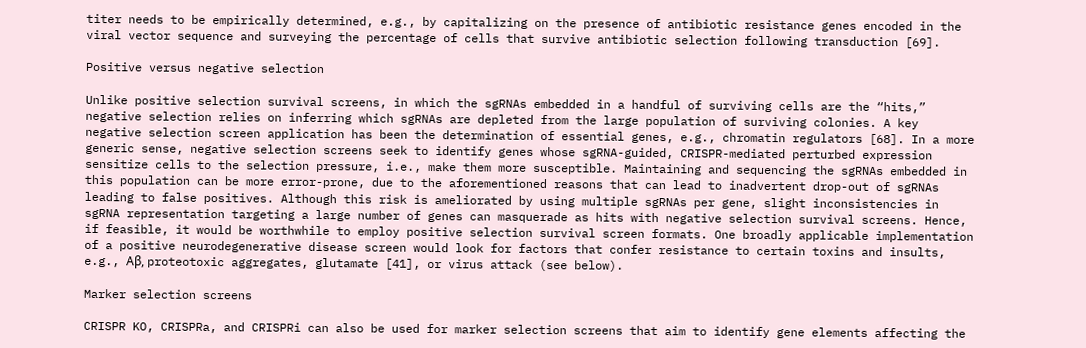titer needs to be empirically determined, e.g., by capitalizing on the presence of antibiotic resistance genes encoded in the viral vector sequence and surveying the percentage of cells that survive antibiotic selection following transduction [69].

Positive versus negative selection

Unlike positive selection survival screens, in which the sgRNAs embedded in a handful of surviving cells are the “hits,” negative selection relies on inferring which sgRNAs are depleted from the large population of surviving colonies. A key negative selection screen application has been the determination of essential genes, e.g., chromatin regulators [68]. In a more generic sense, negative selection screens seek to identify genes whose sgRNA-guided, CRISPR-mediated perturbed expression sensitize cells to the selection pressure, i.e., make them more susceptible. Maintaining and sequencing the sgRNAs embedded in this population can be more error-prone, due to the aforementioned reasons that can lead to inadvertent drop-out of sgRNAs leading to false positives. Although this risk is ameliorated by using multiple sgRNAs per gene, slight inconsistencies in sgRNA representation targeting a large number of genes can masquerade as hits with negative selection survival screens. Hence, if feasible, it would be worthwhile to employ positive selection survival screen formats. One broadly applicable implementation of a positive neurodegenerative disease screen would look for factors that confer resistance to certain toxins and insults, e.g., Aβ, proteotoxic aggregates, glutamate [41], or virus attack (see below).

Marker selection screens

CRISPR KO, CRISPRa, and CRISPRi can also be used for marker selection screens that aim to identify gene elements affecting the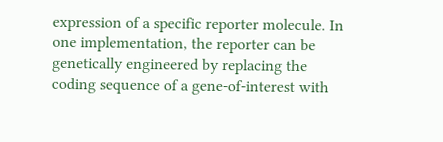expression of a specific reporter molecule. In one implementation, the reporter can be genetically engineered by replacing the coding sequence of a gene-of-interest with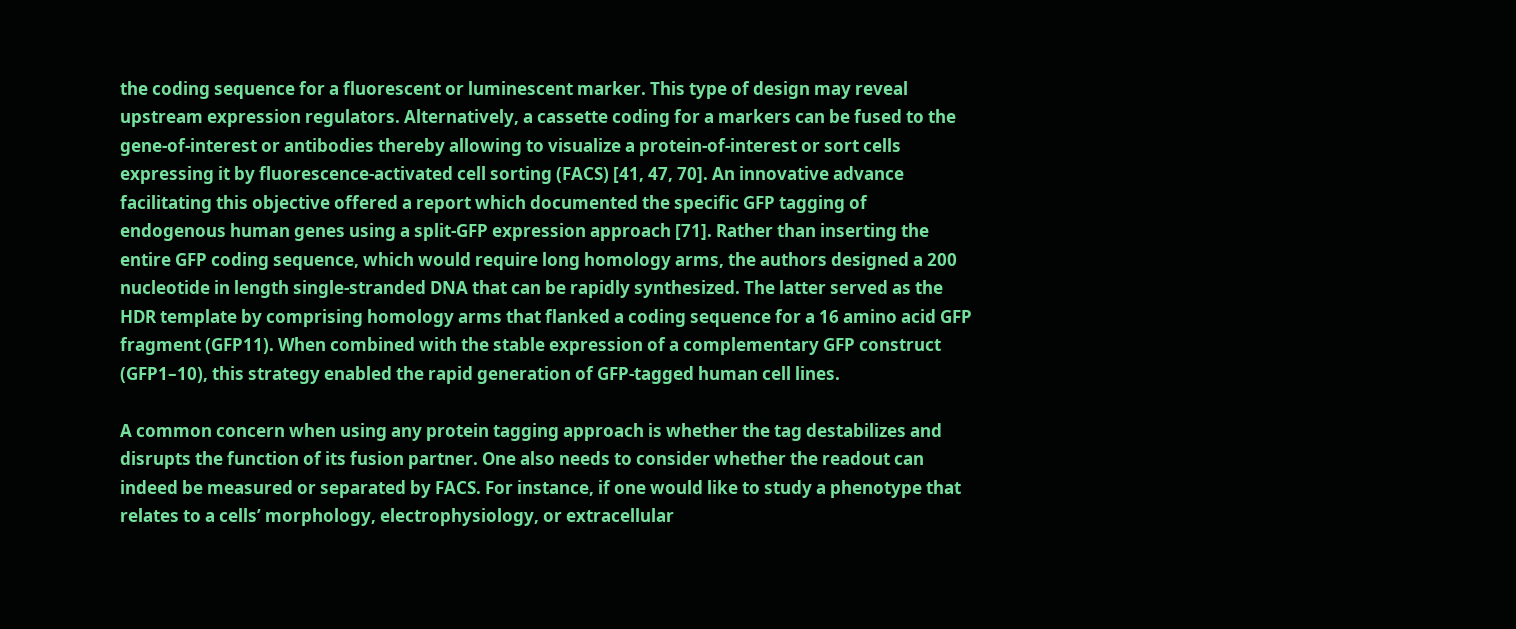the coding sequence for a fluorescent or luminescent marker. This type of design may reveal upstream expression regulators. Alternatively, a cassette coding for a markers can be fused to the gene-of-interest or antibodies thereby allowing to visualize a protein-of-interest or sort cells expressing it by fluorescence-activated cell sorting (FACS) [41, 47, 70]. An innovative advance facilitating this objective offered a report which documented the specific GFP tagging of endogenous human genes using a split-GFP expression approach [71]. Rather than inserting the entire GFP coding sequence, which would require long homology arms, the authors designed a 200 nucleotide in length single-stranded DNA that can be rapidly synthesized. The latter served as the HDR template by comprising homology arms that flanked a coding sequence for a 16 amino acid GFP fragment (GFP11). When combined with the stable expression of a complementary GFP construct (GFP1–10), this strategy enabled the rapid generation of GFP-tagged human cell lines.

A common concern when using any protein tagging approach is whether the tag destabilizes and disrupts the function of its fusion partner. One also needs to consider whether the readout can indeed be measured or separated by FACS. For instance, if one would like to study a phenotype that relates to a cells’ morphology, electrophysiology, or extracellular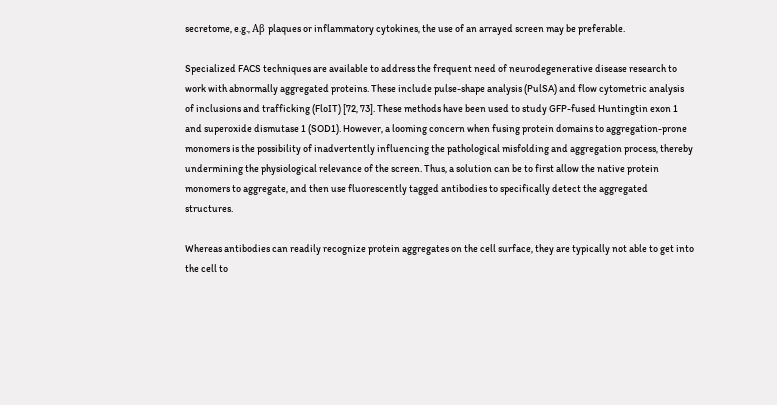secretome, e.g., Aβ plaques or inflammatory cytokines, the use of an arrayed screen may be preferable.

Specialized FACS techniques are available to address the frequent need of neurodegenerative disease research to work with abnormally aggregated proteins. These include pulse-shape analysis (PulSA) and flow cytometric analysis of inclusions and trafficking (FloIT) [72, 73]. These methods have been used to study GFP-fused Huntingtin exon 1 and superoxide dismutase 1 (SOD1). However, a looming concern when fusing protein domains to aggregation-prone monomers is the possibility of inadvertently influencing the pathological misfolding and aggregation process, thereby undermining the physiological relevance of the screen. Thus, a solution can be to first allow the native protein monomers to aggregate, and then use fluorescently tagged antibodies to specifically detect the aggregated structures.

Whereas antibodies can readily recognize protein aggregates on the cell surface, they are typically not able to get into the cell to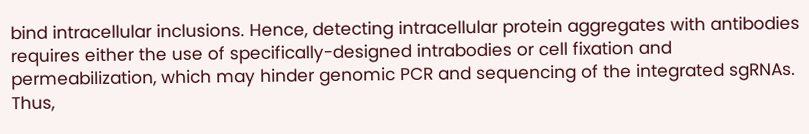bind intracellular inclusions. Hence, detecting intracellular protein aggregates with antibodies requires either the use of specifically-designed intrabodies or cell fixation and permeabilization, which may hinder genomic PCR and sequencing of the integrated sgRNAs. Thus,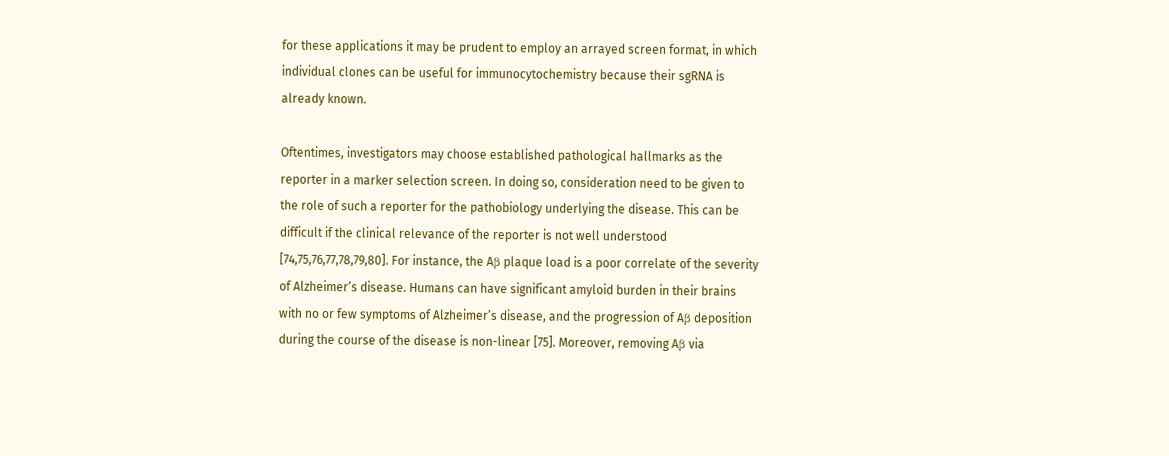for these applications it may be prudent to employ an arrayed screen format, in which individual clones can be useful for immunocytochemistry because their sgRNA is already known.

Oftentimes, investigators may choose established pathological hallmarks as the reporter in a marker selection screen. In doing so, consideration need to be given to the role of such a reporter for the pathobiology underlying the disease. This can be difficult if the clinical relevance of the reporter is not well understood [74,75,76,77,78,79,80]. For instance, the Aβ plaque load is a poor correlate of the severity of Alzheimer’s disease. Humans can have significant amyloid burden in their brains with no or few symptoms of Alzheimer’s disease, and the progression of Aβ deposition during the course of the disease is non-linear [75]. Moreover, removing Aβ via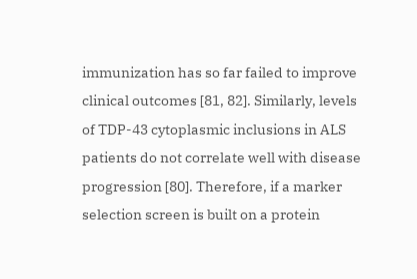immunization has so far failed to improve clinical outcomes [81, 82]. Similarly, levels of TDP-43 cytoplasmic inclusions in ALS patients do not correlate well with disease progression [80]. Therefore, if a marker selection screen is built on a protein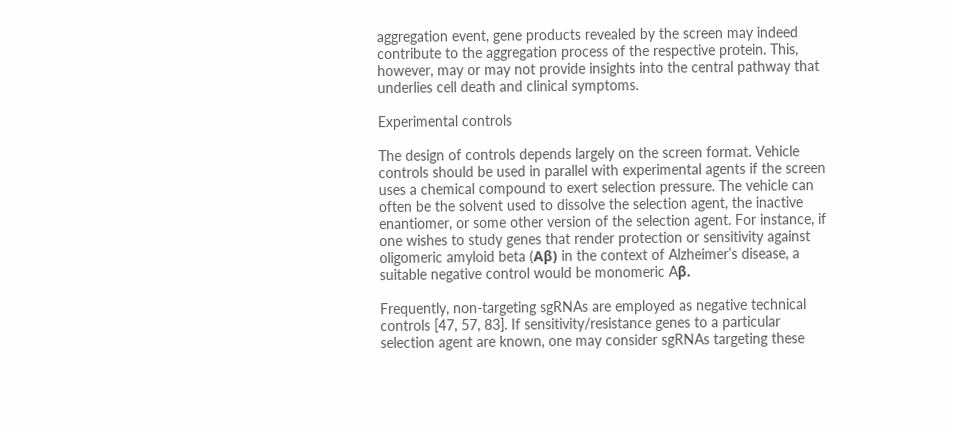aggregation event, gene products revealed by the screen may indeed contribute to the aggregation process of the respective protein. This, however, may or may not provide insights into the central pathway that underlies cell death and clinical symptoms.

Experimental controls

The design of controls depends largely on the screen format. Vehicle controls should be used in parallel with experimental agents if the screen uses a chemical compound to exert selection pressure. The vehicle can often be the solvent used to dissolve the selection agent, the inactive enantiomer, or some other version of the selection agent. For instance, if one wishes to study genes that render protection or sensitivity against oligomeric amyloid beta (Aβ) in the context of Alzheimer’s disease, a suitable negative control would be monomeric Aβ.

Frequently, non-targeting sgRNAs are employed as negative technical controls [47, 57, 83]. If sensitivity/resistance genes to a particular selection agent are known, one may consider sgRNAs targeting these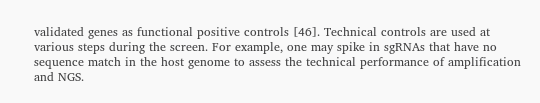validated genes as functional positive controls [46]. Technical controls are used at various steps during the screen. For example, one may spike in sgRNAs that have no sequence match in the host genome to assess the technical performance of amplification and NGS.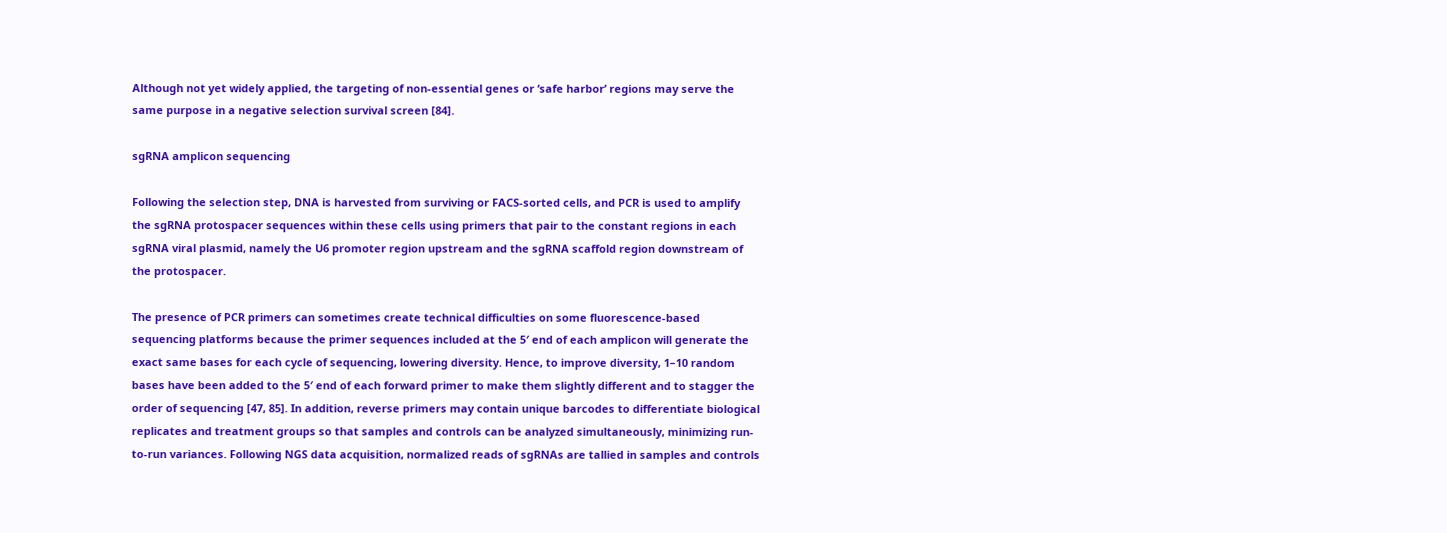Although not yet widely applied, the targeting of non-essential genes or ‘safe harbor’ regions may serve the same purpose in a negative selection survival screen [84].

sgRNA amplicon sequencing

Following the selection step, DNA is harvested from surviving or FACS-sorted cells, and PCR is used to amplify the sgRNA protospacer sequences within these cells using primers that pair to the constant regions in each sgRNA viral plasmid, namely the U6 promoter region upstream and the sgRNA scaffold region downstream of the protospacer.

The presence of PCR primers can sometimes create technical difficulties on some fluorescence-based sequencing platforms because the primer sequences included at the 5′ end of each amplicon will generate the exact same bases for each cycle of sequencing, lowering diversity. Hence, to improve diversity, 1–10 random bases have been added to the 5′ end of each forward primer to make them slightly different and to stagger the order of sequencing [47, 85]. In addition, reverse primers may contain unique barcodes to differentiate biological replicates and treatment groups so that samples and controls can be analyzed simultaneously, minimizing run-to-run variances. Following NGS data acquisition, normalized reads of sgRNAs are tallied in samples and controls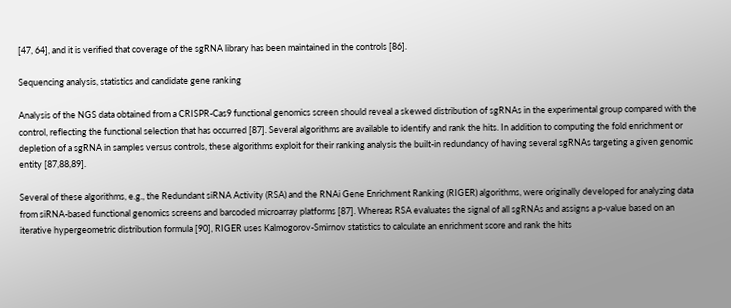[47, 64], and it is verified that coverage of the sgRNA library has been maintained in the controls [86].

Sequencing analysis, statistics and candidate gene ranking

Analysis of the NGS data obtained from a CRISPR-Cas9 functional genomics screen should reveal a skewed distribution of sgRNAs in the experimental group compared with the control, reflecting the functional selection that has occurred [87]. Several algorithms are available to identify and rank the hits. In addition to computing the fold enrichment or depletion of a sgRNA in samples versus controls, these algorithms exploit for their ranking analysis the built-in redundancy of having several sgRNAs targeting a given genomic entity [87,88,89].

Several of these algorithms, e.g., the Redundant siRNA Activity (RSA) and the RNAi Gene Enrichment Ranking (RIGER) algorithms, were originally developed for analyzing data from siRNA-based functional genomics screens and barcoded microarray platforms [87]. Whereas RSA evaluates the signal of all sgRNAs and assigns a p-value based on an iterative hypergeometric distribution formula [90], RIGER uses Kalmogorov-Smirnov statistics to calculate an enrichment score and rank the hits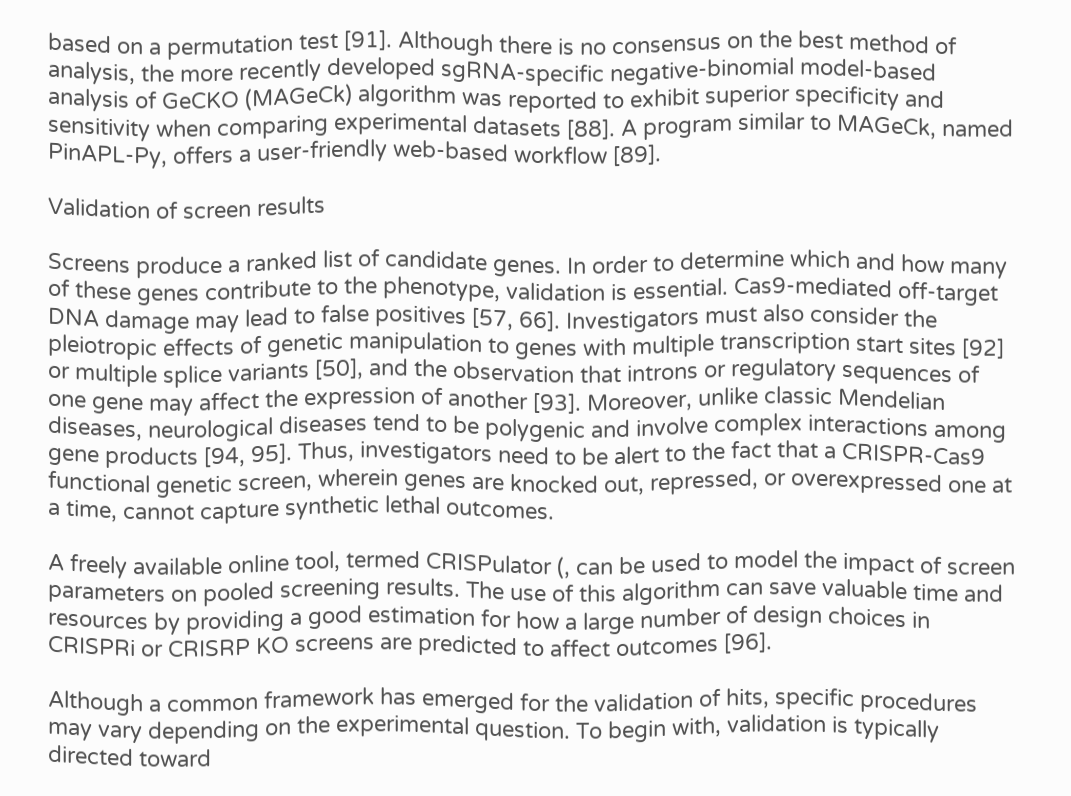based on a permutation test [91]. Although there is no consensus on the best method of analysis, the more recently developed sgRNA-specific negative-binomial model-based analysis of GeCKO (MAGeCk) algorithm was reported to exhibit superior specificity and sensitivity when comparing experimental datasets [88]. A program similar to MAGeCk, named PinAPL-Py, offers a user-friendly web-based workflow [89].

Validation of screen results

Screens produce a ranked list of candidate genes. In order to determine which and how many of these genes contribute to the phenotype, validation is essential. Cas9-mediated off-target DNA damage may lead to false positives [57, 66]. Investigators must also consider the pleiotropic effects of genetic manipulation to genes with multiple transcription start sites [92] or multiple splice variants [50], and the observation that introns or regulatory sequences of one gene may affect the expression of another [93]. Moreover, unlike classic Mendelian diseases, neurological diseases tend to be polygenic and involve complex interactions among gene products [94, 95]. Thus, investigators need to be alert to the fact that a CRISPR-Cas9 functional genetic screen, wherein genes are knocked out, repressed, or overexpressed one at a time, cannot capture synthetic lethal outcomes.

A freely available online tool, termed CRISPulator (, can be used to model the impact of screen parameters on pooled screening results. The use of this algorithm can save valuable time and resources by providing a good estimation for how a large number of design choices in CRISPRi or CRISRP KO screens are predicted to affect outcomes [96].

Although a common framework has emerged for the validation of hits, specific procedures may vary depending on the experimental question. To begin with, validation is typically directed toward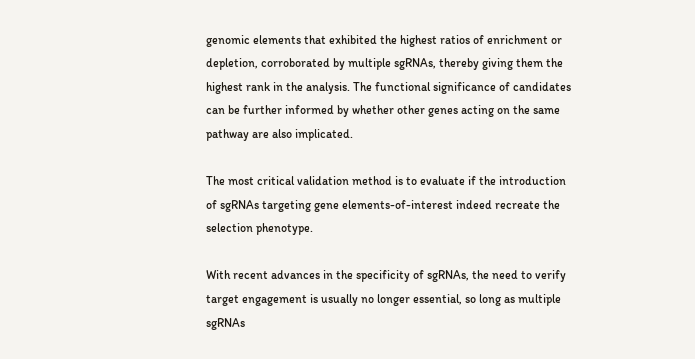genomic elements that exhibited the highest ratios of enrichment or depletion, corroborated by multiple sgRNAs, thereby giving them the highest rank in the analysis. The functional significance of candidates can be further informed by whether other genes acting on the same pathway are also implicated.

The most critical validation method is to evaluate if the introduction of sgRNAs targeting gene elements-of-interest indeed recreate the selection phenotype.

With recent advances in the specificity of sgRNAs, the need to verify target engagement is usually no longer essential, so long as multiple sgRNAs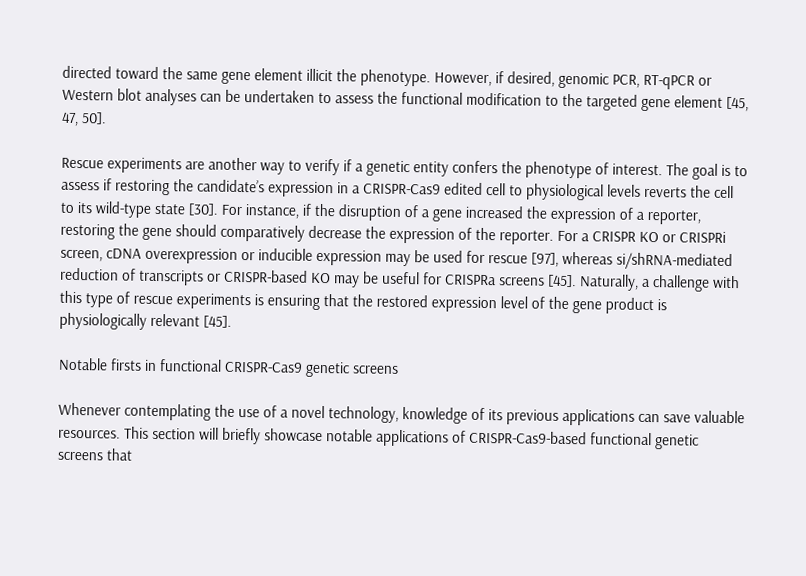directed toward the same gene element illicit the phenotype. However, if desired, genomic PCR, RT-qPCR or Western blot analyses can be undertaken to assess the functional modification to the targeted gene element [45, 47, 50].

Rescue experiments are another way to verify if a genetic entity confers the phenotype of interest. The goal is to assess if restoring the candidate’s expression in a CRISPR-Cas9 edited cell to physiological levels reverts the cell to its wild-type state [30]. For instance, if the disruption of a gene increased the expression of a reporter, restoring the gene should comparatively decrease the expression of the reporter. For a CRISPR KO or CRISPRi screen, cDNA overexpression or inducible expression may be used for rescue [97], whereas si/shRNA-mediated reduction of transcripts or CRISPR-based KO may be useful for CRISPRa screens [45]. Naturally, a challenge with this type of rescue experiments is ensuring that the restored expression level of the gene product is physiologically relevant [45].

Notable firsts in functional CRISPR-Cas9 genetic screens

Whenever contemplating the use of a novel technology, knowledge of its previous applications can save valuable resources. This section will briefly showcase notable applications of CRISPR-Cas9-based functional genetic screens that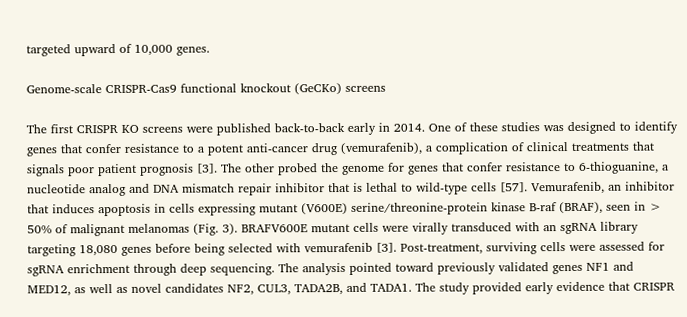targeted upward of 10,000 genes.

Genome-scale CRISPR-Cas9 functional knockout (GeCKo) screens

The first CRISPR KO screens were published back-to-back early in 2014. One of these studies was designed to identify genes that confer resistance to a potent anti-cancer drug (vemurafenib), a complication of clinical treatments that signals poor patient prognosis [3]. The other probed the genome for genes that confer resistance to 6-thioguanine, a nucleotide analog and DNA mismatch repair inhibitor that is lethal to wild-type cells [57]. Vemurafenib, an inhibitor that induces apoptosis in cells expressing mutant (V600E) serine/threonine-protein kinase B-raf (BRAF), seen in > 50% of malignant melanomas (Fig. 3). BRAFV600E mutant cells were virally transduced with an sgRNA library targeting 18,080 genes before being selected with vemurafenib [3]. Post-treatment, surviving cells were assessed for sgRNA enrichment through deep sequencing. The analysis pointed toward previously validated genes NF1 and MED12, as well as novel candidates NF2, CUL3, TADA2B, and TADA1. The study provided early evidence that CRISPR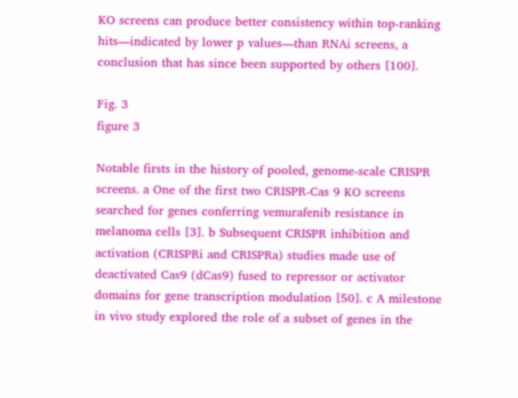KO screens can produce better consistency within top-ranking hits—indicated by lower p values—than RNAi screens, a conclusion that has since been supported by others [100].

Fig. 3
figure 3

Notable firsts in the history of pooled, genome-scale CRISPR screens. a One of the first two CRISPR-Cas 9 KO screens searched for genes conferring vemurafenib resistance in melanoma cells [3]. b Subsequent CRISPR inhibition and activation (CRISPRi and CRISPRa) studies made use of deactivated Cas9 (dCas9) fused to repressor or activator domains for gene transcription modulation [50]. c A milestone in vivo study explored the role of a subset of genes in the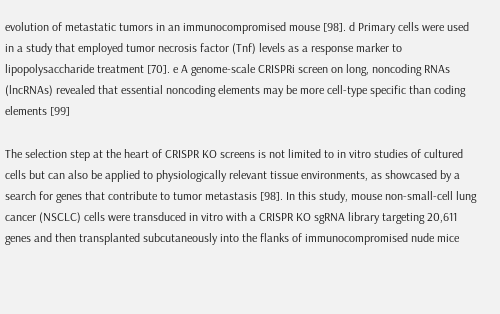evolution of metastatic tumors in an immunocompromised mouse [98]. d Primary cells were used in a study that employed tumor necrosis factor (Tnf) levels as a response marker to lipopolysaccharide treatment [70]. e A genome-scale CRISPRi screen on long, noncoding RNAs (lncRNAs) revealed that essential noncoding elements may be more cell-type specific than coding elements [99]

The selection step at the heart of CRISPR KO screens is not limited to in vitro studies of cultured cells but can also be applied to physiologically relevant tissue environments, as showcased by a search for genes that contribute to tumor metastasis [98]. In this study, mouse non-small-cell lung cancer (NSCLC) cells were transduced in vitro with a CRISPR KO sgRNA library targeting 20,611 genes and then transplanted subcutaneously into the flanks of immunocompromised nude mice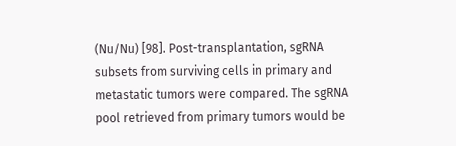(Nu/Nu) [98]. Post-transplantation, sgRNA subsets from surviving cells in primary and metastatic tumors were compared. The sgRNA pool retrieved from primary tumors would be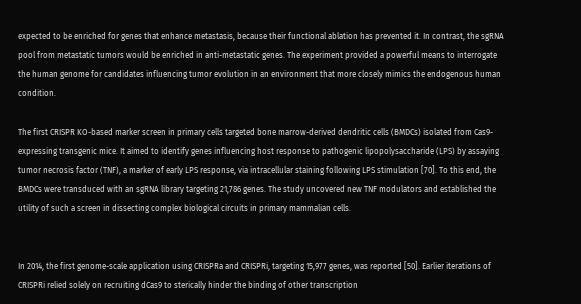expected to be enriched for genes that enhance metastasis, because their functional ablation has prevented it. In contrast, the sgRNA pool from metastatic tumors would be enriched in anti-metastatic genes. The experiment provided a powerful means to interrogate the human genome for candidates influencing tumor evolution in an environment that more closely mimics the endogenous human condition.

The first CRISPR KO-based marker screen in primary cells targeted bone marrow-derived dendritic cells (BMDCs) isolated from Cas9-expressing transgenic mice. It aimed to identify genes influencing host response to pathogenic lipopolysaccharide (LPS) by assaying tumor necrosis factor (TNF), a marker of early LPS response, via intracellular staining following LPS stimulation [70]. To this end, the BMDCs were transduced with an sgRNA library targeting 21,786 genes. The study uncovered new TNF modulators and established the utility of such a screen in dissecting complex biological circuits in primary mammalian cells.


In 2014, the first genome-scale application using CRISPRa and CRISPRi, targeting 15,977 genes, was reported [50]. Earlier iterations of CRISPRi relied solely on recruiting dCas9 to sterically hinder the binding of other transcription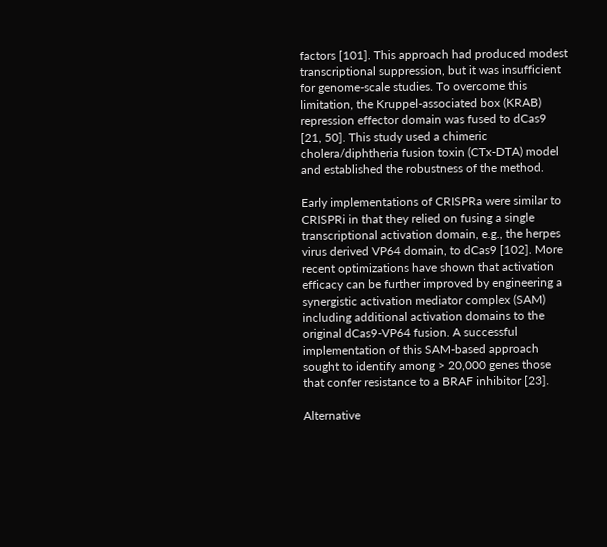factors [101]. This approach had produced modest transcriptional suppression, but it was insufficient for genome-scale studies. To overcome this limitation, the Kruppel-associated box (KRAB) repression effector domain was fused to dCas9 [21, 50]. This study used a chimeric cholera/diphtheria fusion toxin (CTx-DTA) model and established the robustness of the method.

Early implementations of CRISPRa were similar to CRISPRi in that they relied on fusing a single transcriptional activation domain, e.g., the herpes virus derived VP64 domain, to dCas9 [102]. More recent optimizations have shown that activation efficacy can be further improved by engineering a synergistic activation mediator complex (SAM) including additional activation domains to the original dCas9-VP64 fusion. A successful implementation of this SAM-based approach sought to identify among > 20,000 genes those that confer resistance to a BRAF inhibitor [23].

Alternative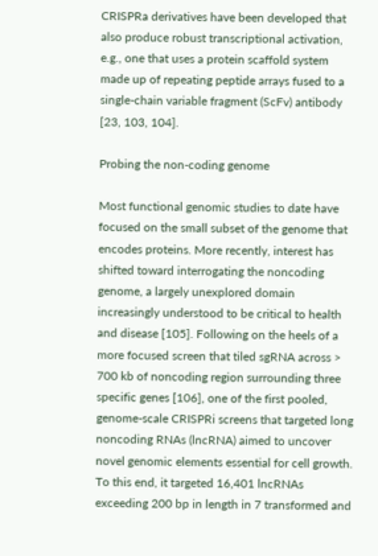CRISPRa derivatives have been developed that also produce robust transcriptional activation, e.g., one that uses a protein scaffold system made up of repeating peptide arrays fused to a single-chain variable fragment (ScFv) antibody [23, 103, 104].

Probing the non-coding genome

Most functional genomic studies to date have focused on the small subset of the genome that encodes proteins. More recently, interest has shifted toward interrogating the noncoding genome, a largely unexplored domain increasingly understood to be critical to health and disease [105]. Following on the heels of a more focused screen that tiled sgRNA across > 700 kb of noncoding region surrounding three specific genes [106], one of the first pooled, genome-scale CRISPRi screens that targeted long noncoding RNAs (lncRNA) aimed to uncover novel genomic elements essential for cell growth. To this end, it targeted 16,401 lncRNAs exceeding 200 bp in length in 7 transformed and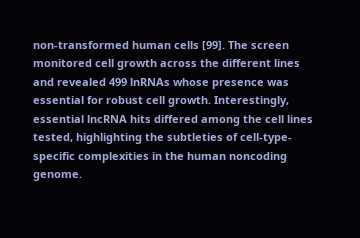non-transformed human cells [99]. The screen monitored cell growth across the different lines and revealed 499 lnRNAs whose presence was essential for robust cell growth. Interestingly, essential lncRNA hits differed among the cell lines tested, highlighting the subtleties of cell-type-specific complexities in the human noncoding genome.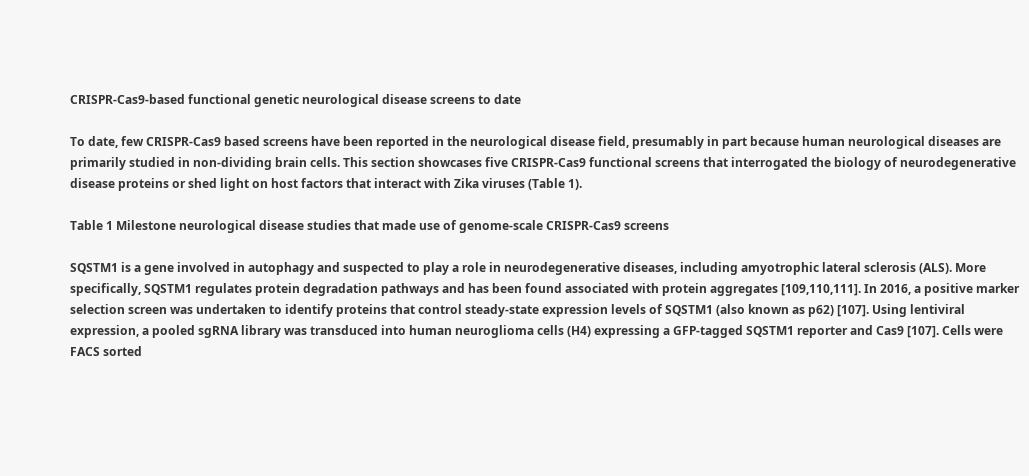CRISPR-Cas9-based functional genetic neurological disease screens to date

To date, few CRISPR-Cas9 based screens have been reported in the neurological disease field, presumably in part because human neurological diseases are primarily studied in non-dividing brain cells. This section showcases five CRISPR-Cas9 functional screens that interrogated the biology of neurodegenerative disease proteins or shed light on host factors that interact with Zika viruses (Table 1).

Table 1 Milestone neurological disease studies that made use of genome-scale CRISPR-Cas9 screens

SQSTM1 is a gene involved in autophagy and suspected to play a role in neurodegenerative diseases, including amyotrophic lateral sclerosis (ALS). More specifically, SQSTM1 regulates protein degradation pathways and has been found associated with protein aggregates [109,110,111]. In 2016, a positive marker selection screen was undertaken to identify proteins that control steady-state expression levels of SQSTM1 (also known as p62) [107]. Using lentiviral expression, a pooled sgRNA library was transduced into human neuroglioma cells (H4) expressing a GFP-tagged SQSTM1 reporter and Cas9 [107]. Cells were FACS sorted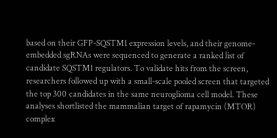based on their GFP-SQSTM1 expression levels, and their genome-embedded sgRNAs were sequenced to generate a ranked list of candidate SQSTM1 regulators. To validate hits from the screen, researchers followed up with a small-scale pooled screen that targeted the top 300 candidates in the same neuroglioma cell model. These analyses shortlisted the mammalian target of rapamycin (MTOR) complex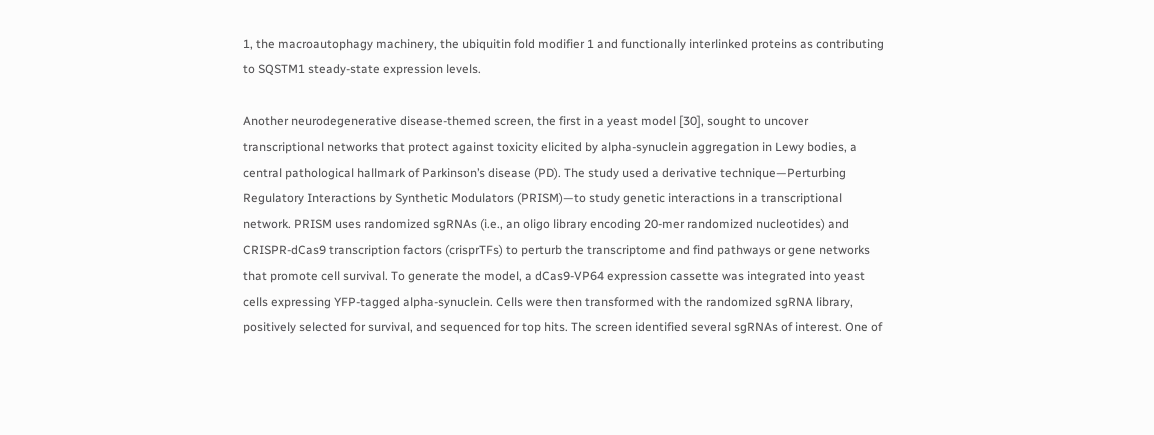1, the macroautophagy machinery, the ubiquitin fold modifier 1 and functionally interlinked proteins as contributing to SQSTM1 steady-state expression levels.

Another neurodegenerative disease-themed screen, the first in a yeast model [30], sought to uncover transcriptional networks that protect against toxicity elicited by alpha-synuclein aggregation in Lewy bodies, a central pathological hallmark of Parkinson’s disease (PD). The study used a derivative technique—Perturbing Regulatory Interactions by Synthetic Modulators (PRISM)—to study genetic interactions in a transcriptional network. PRISM uses randomized sgRNAs (i.e., an oligo library encoding 20-mer randomized nucleotides) and CRISPR-dCas9 transcription factors (crisprTFs) to perturb the transcriptome and find pathways or gene networks that promote cell survival. To generate the model, a dCas9-VP64 expression cassette was integrated into yeast cells expressing YFP-tagged alpha-synuclein. Cells were then transformed with the randomized sgRNA library, positively selected for survival, and sequenced for top hits. The screen identified several sgRNAs of interest. One of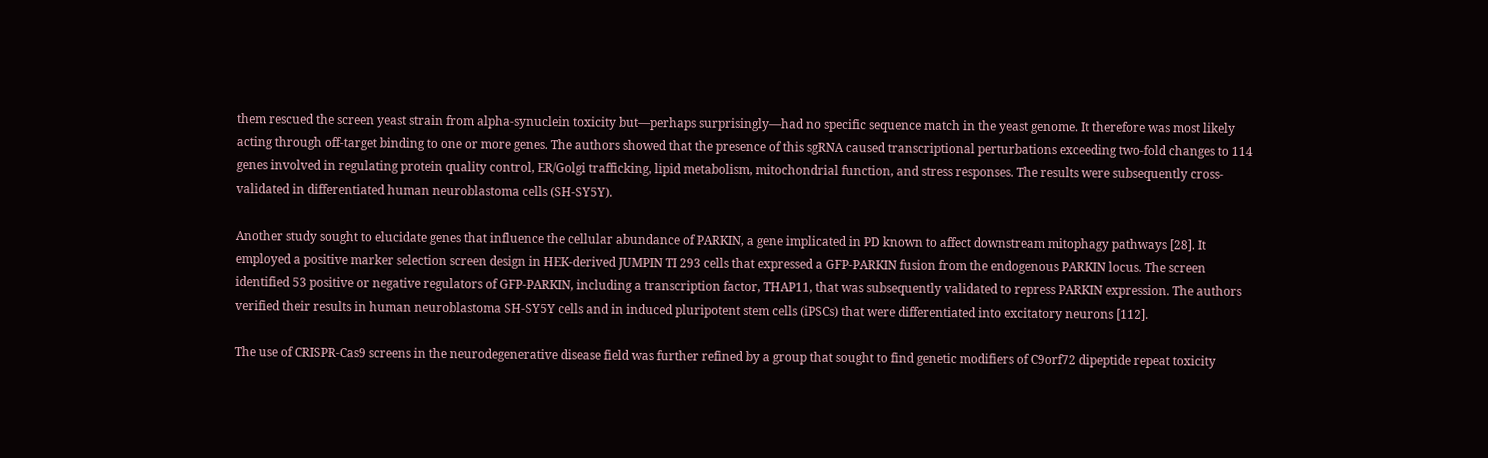them rescued the screen yeast strain from alpha-synuclein toxicity but—perhaps surprisingly—had no specific sequence match in the yeast genome. It therefore was most likely acting through off-target binding to one or more genes. The authors showed that the presence of this sgRNA caused transcriptional perturbations exceeding two-fold changes to 114 genes involved in regulating protein quality control, ER/Golgi trafficking, lipid metabolism, mitochondrial function, and stress responses. The results were subsequently cross-validated in differentiated human neuroblastoma cells (SH-SY5Y).

Another study sought to elucidate genes that influence the cellular abundance of PARKIN, a gene implicated in PD known to affect downstream mitophagy pathways [28]. It employed a positive marker selection screen design in HEK-derived JUMPIN TI 293 cells that expressed a GFP-PARKIN fusion from the endogenous PARKIN locus. The screen identified 53 positive or negative regulators of GFP-PARKIN, including a transcription factor, THAP11, that was subsequently validated to repress PARKIN expression. The authors verified their results in human neuroblastoma SH-SY5Y cells and in induced pluripotent stem cells (iPSCs) that were differentiated into excitatory neurons [112].

The use of CRISPR-Cas9 screens in the neurodegenerative disease field was further refined by a group that sought to find genetic modifiers of C9orf72 dipeptide repeat toxicity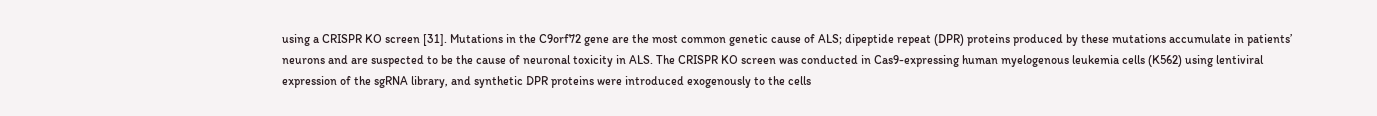using a CRISPR KO screen [31]. Mutations in the C9orf72 gene are the most common genetic cause of ALS; dipeptide repeat (DPR) proteins produced by these mutations accumulate in patients’ neurons and are suspected to be the cause of neuronal toxicity in ALS. The CRISPR KO screen was conducted in Cas9-expressing human myelogenous leukemia cells (K562) using lentiviral expression of the sgRNA library, and synthetic DPR proteins were introduced exogenously to the cells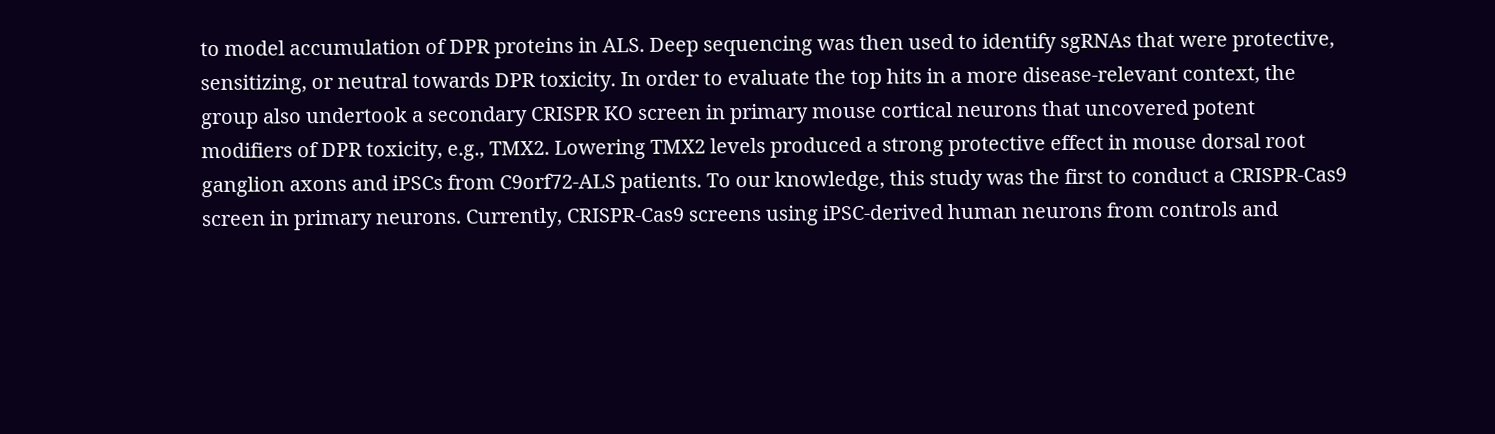to model accumulation of DPR proteins in ALS. Deep sequencing was then used to identify sgRNAs that were protective, sensitizing, or neutral towards DPR toxicity. In order to evaluate the top hits in a more disease-relevant context, the group also undertook a secondary CRISPR KO screen in primary mouse cortical neurons that uncovered potent modifiers of DPR toxicity, e.g., TMX2. Lowering TMX2 levels produced a strong protective effect in mouse dorsal root ganglion axons and iPSCs from C9orf72-ALS patients. To our knowledge, this study was the first to conduct a CRISPR-Cas9 screen in primary neurons. Currently, CRISPR-Cas9 screens using iPSC-derived human neurons from controls and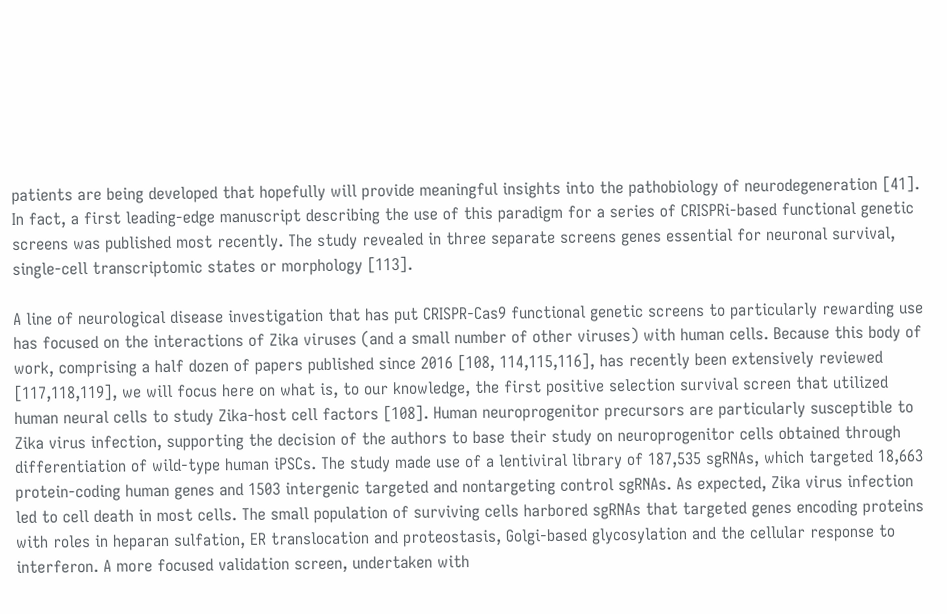patients are being developed that hopefully will provide meaningful insights into the pathobiology of neurodegeneration [41]. In fact, a first leading-edge manuscript describing the use of this paradigm for a series of CRISPRi-based functional genetic screens was published most recently. The study revealed in three separate screens genes essential for neuronal survival, single-cell transcriptomic states or morphology [113].

A line of neurological disease investigation that has put CRISPR-Cas9 functional genetic screens to particularly rewarding use has focused on the interactions of Zika viruses (and a small number of other viruses) with human cells. Because this body of work, comprising a half dozen of papers published since 2016 [108, 114,115,116], has recently been extensively reviewed [117,118,119], we will focus here on what is, to our knowledge, the first positive selection survival screen that utilized human neural cells to study Zika-host cell factors [108]. Human neuroprogenitor precursors are particularly susceptible to Zika virus infection, supporting the decision of the authors to base their study on neuroprogenitor cells obtained through differentiation of wild-type human iPSCs. The study made use of a lentiviral library of 187,535 sgRNAs, which targeted 18,663 protein-coding human genes and 1503 intergenic targeted and nontargeting control sgRNAs. As expected, Zika virus infection led to cell death in most cells. The small population of surviving cells harbored sgRNAs that targeted genes encoding proteins with roles in heparan sulfation, ER translocation and proteostasis, Golgi-based glycosylation and the cellular response to interferon. A more focused validation screen, undertaken with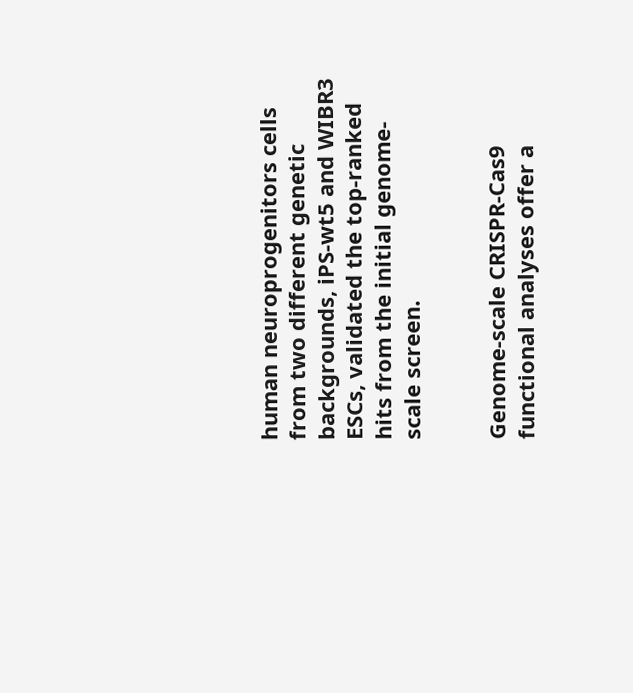human neuroprogenitors cells from two different genetic backgrounds, iPS-wt5 and WIBR3 ESCs, validated the top-ranked hits from the initial genome-scale screen.


Genome-scale CRISPR-Cas9 functional analyses offer a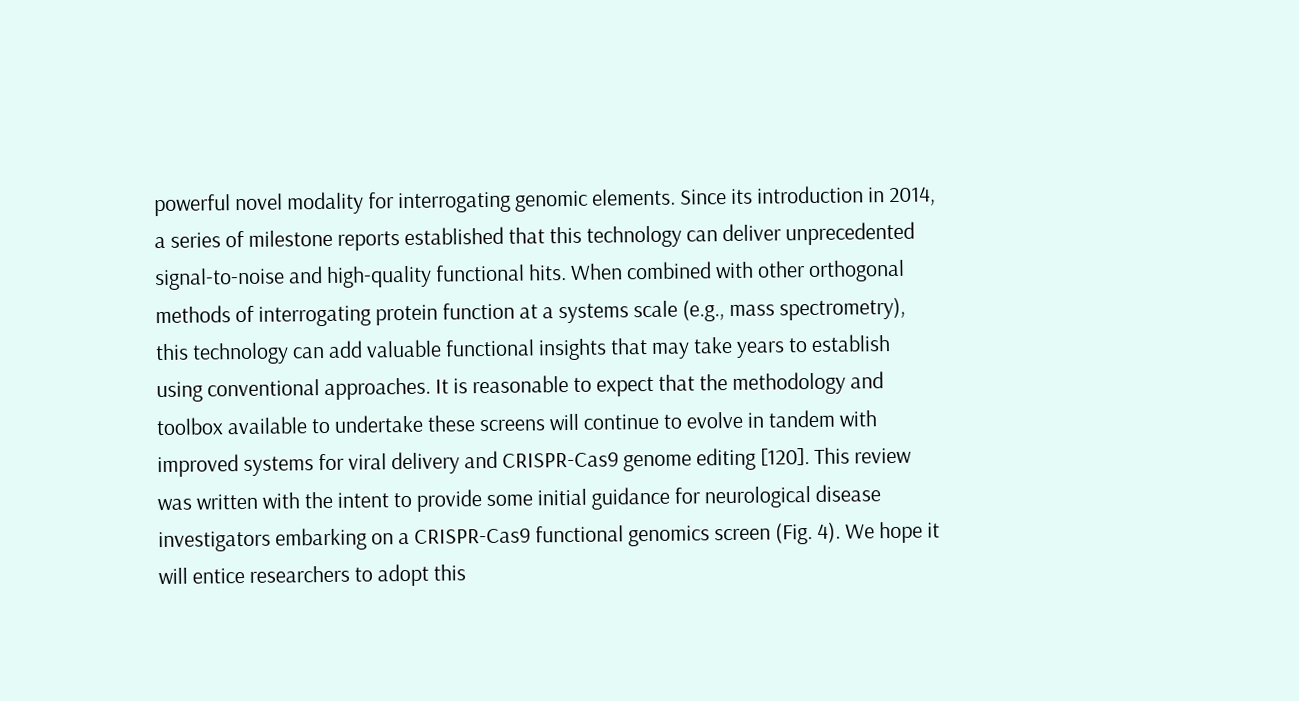powerful novel modality for interrogating genomic elements. Since its introduction in 2014, a series of milestone reports established that this technology can deliver unprecedented signal-to-noise and high-quality functional hits. When combined with other orthogonal methods of interrogating protein function at a systems scale (e.g., mass spectrometry), this technology can add valuable functional insights that may take years to establish using conventional approaches. It is reasonable to expect that the methodology and toolbox available to undertake these screens will continue to evolve in tandem with improved systems for viral delivery and CRISPR-Cas9 genome editing [120]. This review was written with the intent to provide some initial guidance for neurological disease investigators embarking on a CRISPR-Cas9 functional genomics screen (Fig. 4). We hope it will entice researchers to adopt this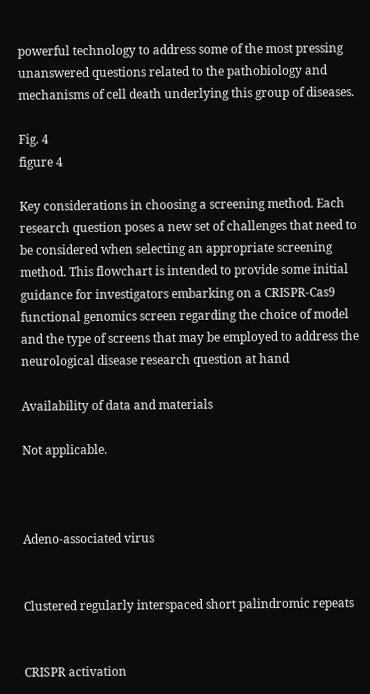powerful technology to address some of the most pressing unanswered questions related to the pathobiology and mechanisms of cell death underlying this group of diseases.

Fig. 4
figure 4

Key considerations in choosing a screening method. Each research question poses a new set of challenges that need to be considered when selecting an appropriate screening method. This flowchart is intended to provide some initial guidance for investigators embarking on a CRISPR-Cas9 functional genomics screen regarding the choice of model and the type of screens that may be employed to address the neurological disease research question at hand

Availability of data and materials

Not applicable.



Adeno-associated virus


Clustered regularly interspaced short palindromic repeats


CRISPR activation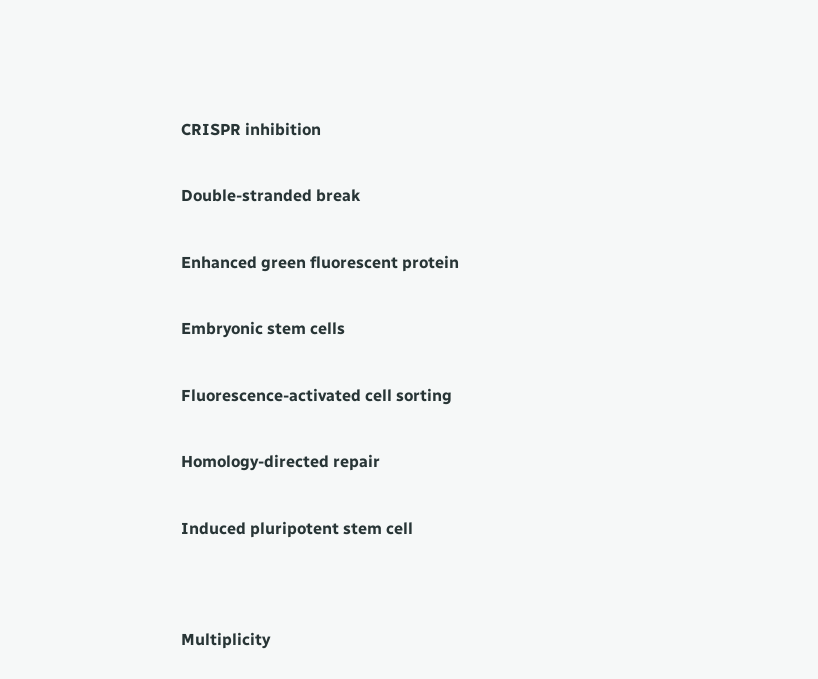CRISPR inhibition


Double-stranded break


Enhanced green fluorescent protein


Embryonic stem cells


Fluorescence-activated cell sorting


Homology-directed repair


Induced pluripotent stem cell




Multiplicity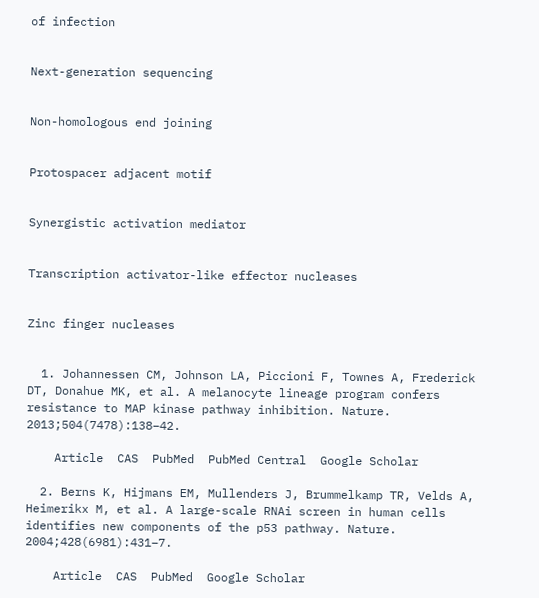of infection


Next-generation sequencing


Non-homologous end joining


Protospacer adjacent motif


Synergistic activation mediator


Transcription activator-like effector nucleases


Zinc finger nucleases


  1. Johannessen CM, Johnson LA, Piccioni F, Townes A, Frederick DT, Donahue MK, et al. A melanocyte lineage program confers resistance to MAP kinase pathway inhibition. Nature. 2013;504(7478):138–42.

    Article  CAS  PubMed  PubMed Central  Google Scholar

  2. Berns K, Hijmans EM, Mullenders J, Brummelkamp TR, Velds A, Heimerikx M, et al. A large-scale RNAi screen in human cells identifies new components of the p53 pathway. Nature. 2004;428(6981):431–7.

    Article  CAS  PubMed  Google Scholar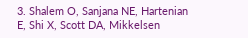3. Shalem O, Sanjana NE, Hartenian E, Shi X, Scott DA, Mikkelsen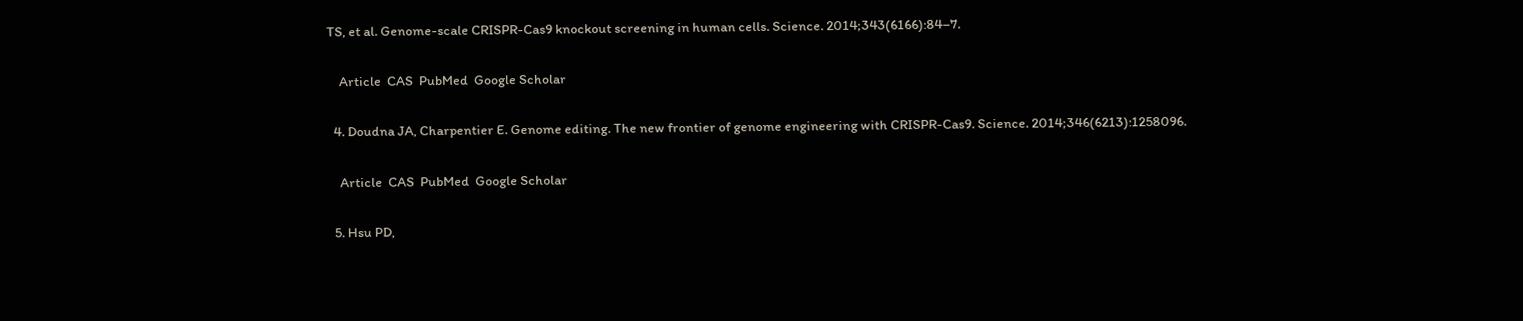TS, et al. Genome-scale CRISPR-Cas9 knockout screening in human cells. Science. 2014;343(6166):84–7.

    Article  CAS  PubMed  Google Scholar

  4. Doudna JA, Charpentier E. Genome editing. The new frontier of genome engineering with CRISPR-Cas9. Science. 2014;346(6213):1258096.

    Article  CAS  PubMed  Google Scholar

  5. Hsu PD,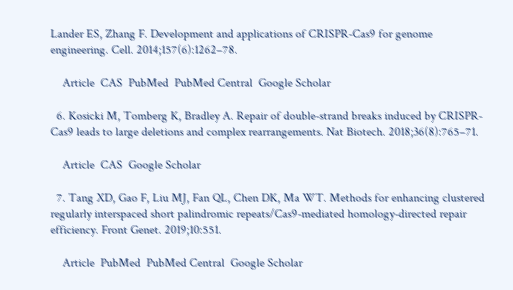Lander ES, Zhang F. Development and applications of CRISPR-Cas9 for genome engineering. Cell. 2014;157(6):1262–78.

    Article  CAS  PubMed  PubMed Central  Google Scholar

  6. Kosicki M, Tomberg K, Bradley A. Repair of double-strand breaks induced by CRISPR-Cas9 leads to large deletions and complex rearrangements. Nat Biotech. 2018;36(8):765–71.

    Article  CAS  Google Scholar

  7. Tang XD, Gao F, Liu MJ, Fan QL, Chen DK, Ma WT. Methods for enhancing clustered regularly interspaced short palindromic repeats/Cas9-mediated homology-directed repair efficiency. Front Genet. 2019;10:551.

    Article  PubMed  PubMed Central  Google Scholar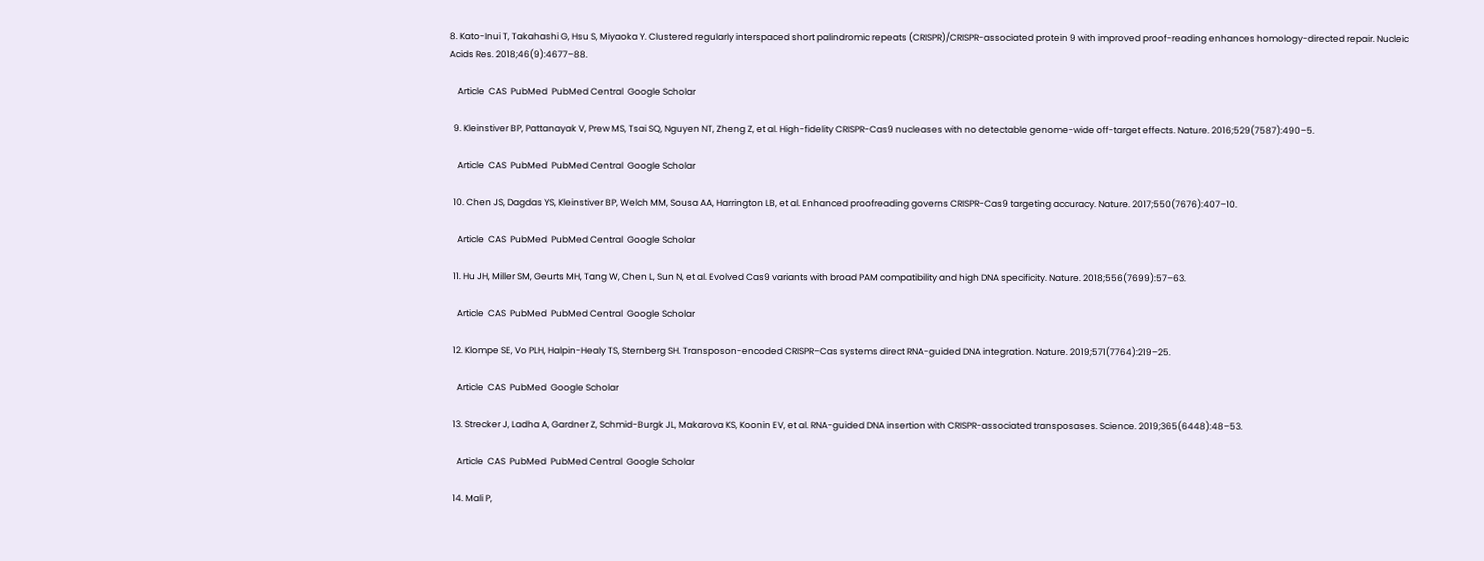8. Kato-Inui T, Takahashi G, Hsu S, Miyaoka Y. Clustered regularly interspaced short palindromic repeats (CRISPR)/CRISPR-associated protein 9 with improved proof-reading enhances homology-directed repair. Nucleic Acids Res. 2018;46(9):4677–88.

    Article  CAS  PubMed  PubMed Central  Google Scholar

  9. Kleinstiver BP, Pattanayak V, Prew MS, Tsai SQ, Nguyen NT, Zheng Z, et al. High-fidelity CRISPR-Cas9 nucleases with no detectable genome-wide off-target effects. Nature. 2016;529(7587):490–5.

    Article  CAS  PubMed  PubMed Central  Google Scholar

  10. Chen JS, Dagdas YS, Kleinstiver BP, Welch MM, Sousa AA, Harrington LB, et al. Enhanced proofreading governs CRISPR-Cas9 targeting accuracy. Nature. 2017;550(7676):407–10.

    Article  CAS  PubMed  PubMed Central  Google Scholar

  11. Hu JH, Miller SM, Geurts MH, Tang W, Chen L, Sun N, et al. Evolved Cas9 variants with broad PAM compatibility and high DNA specificity. Nature. 2018;556(7699):57–63.

    Article  CAS  PubMed  PubMed Central  Google Scholar

  12. Klompe SE, Vo PLH, Halpin-Healy TS, Sternberg SH. Transposon-encoded CRISPR–Cas systems direct RNA-guided DNA integration. Nature. 2019;571(7764):219–25.

    Article  CAS  PubMed  Google Scholar

  13. Strecker J, Ladha A, Gardner Z, Schmid-Burgk JL, Makarova KS, Koonin EV, et al. RNA-guided DNA insertion with CRISPR-associated transposases. Science. 2019;365(6448):48–53.

    Article  CAS  PubMed  PubMed Central  Google Scholar

  14. Mali P,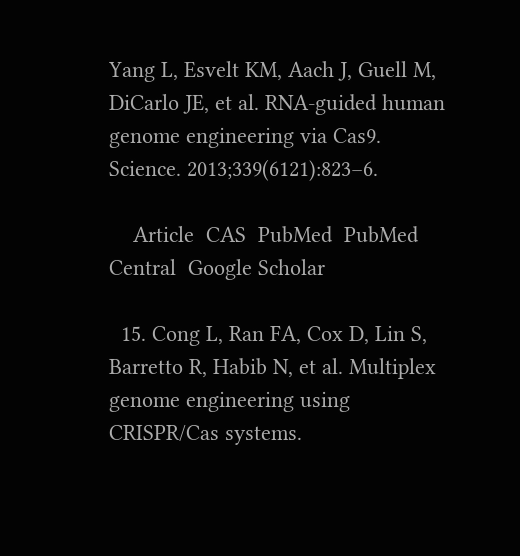Yang L, Esvelt KM, Aach J, Guell M, DiCarlo JE, et al. RNA-guided human genome engineering via Cas9. Science. 2013;339(6121):823–6.

    Article  CAS  PubMed  PubMed Central  Google Scholar

  15. Cong L, Ran FA, Cox D, Lin S, Barretto R, Habib N, et al. Multiplex genome engineering using CRISPR/Cas systems.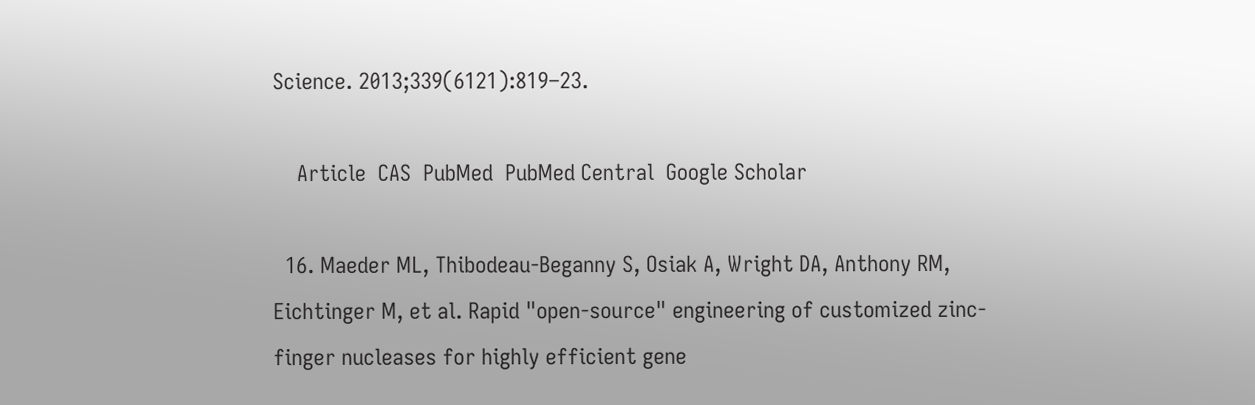Science. 2013;339(6121):819–23.

    Article  CAS  PubMed  PubMed Central  Google Scholar

  16. Maeder ML, Thibodeau-Beganny S, Osiak A, Wright DA, Anthony RM, Eichtinger M, et al. Rapid "open-source" engineering of customized zinc-finger nucleases for highly efficient gene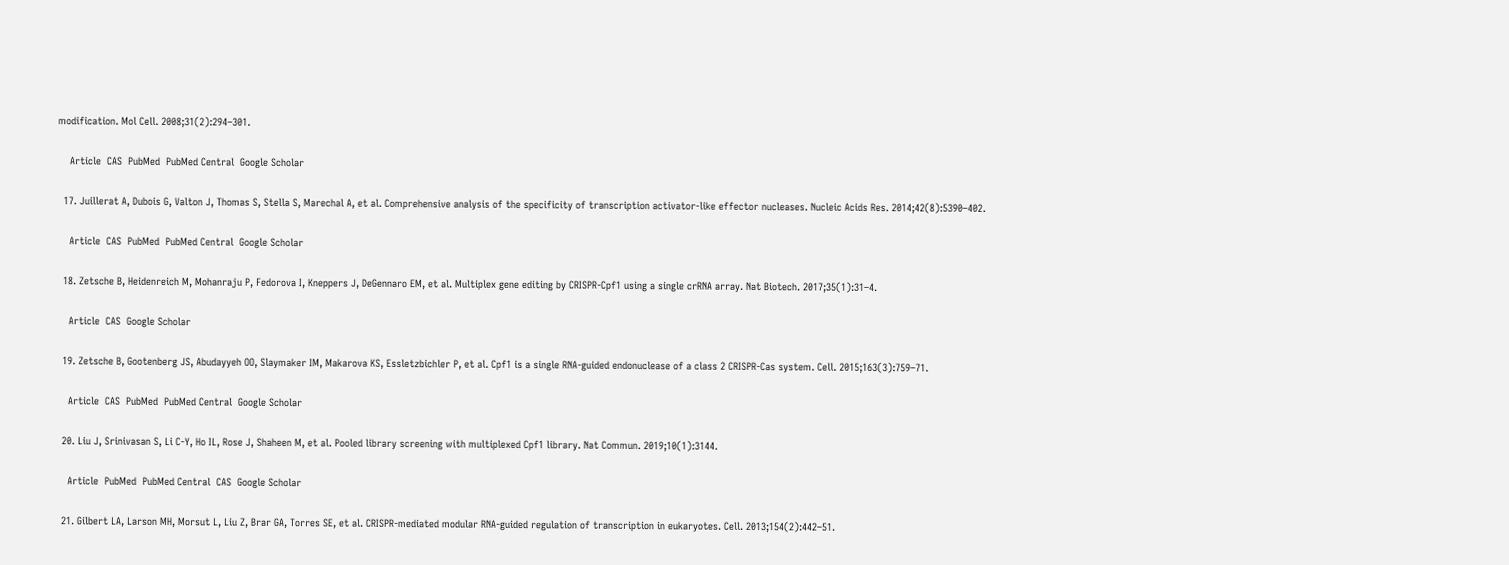modification. Mol Cell. 2008;31(2):294–301.

    Article  CAS  PubMed  PubMed Central  Google Scholar

  17. Juillerat A, Dubois G, Valton J, Thomas S, Stella S, Marechal A, et al. Comprehensive analysis of the specificity of transcription activator-like effector nucleases. Nucleic Acids Res. 2014;42(8):5390–402.

    Article  CAS  PubMed  PubMed Central  Google Scholar

  18. Zetsche B, Heidenreich M, Mohanraju P, Fedorova I, Kneppers J, DeGennaro EM, et al. Multiplex gene editing by CRISPR-Cpf1 using a single crRNA array. Nat Biotech. 2017;35(1):31–4.

    Article  CAS  Google Scholar

  19. Zetsche B, Gootenberg JS, Abudayyeh OO, Slaymaker IM, Makarova KS, Essletzbichler P, et al. Cpf1 is a single RNA-guided endonuclease of a class 2 CRISPR-Cas system. Cell. 2015;163(3):759–71.

    Article  CAS  PubMed  PubMed Central  Google Scholar

  20. Liu J, Srinivasan S, Li C-Y, Ho IL, Rose J, Shaheen M, et al. Pooled library screening with multiplexed Cpf1 library. Nat Commun. 2019;10(1):3144.

    Article  PubMed  PubMed Central  CAS  Google Scholar

  21. Gilbert LA, Larson MH, Morsut L, Liu Z, Brar GA, Torres SE, et al. CRISPR-mediated modular RNA-guided regulation of transcription in eukaryotes. Cell. 2013;154(2):442–51.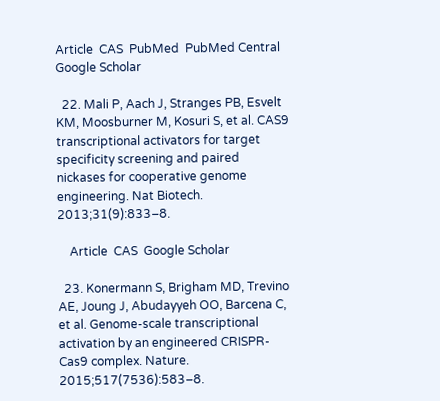Article  CAS  PubMed  PubMed Central  Google Scholar

  22. Mali P, Aach J, Stranges PB, Esvelt KM, Moosburner M, Kosuri S, et al. CAS9 transcriptional activators for target specificity screening and paired nickases for cooperative genome engineering. Nat Biotech. 2013;31(9):833–8.

    Article  CAS  Google Scholar

  23. Konermann S, Brigham MD, Trevino AE, Joung J, Abudayyeh OO, Barcena C, et al. Genome-scale transcriptional activation by an engineered CRISPR-Cas9 complex. Nature. 2015;517(7536):583–8.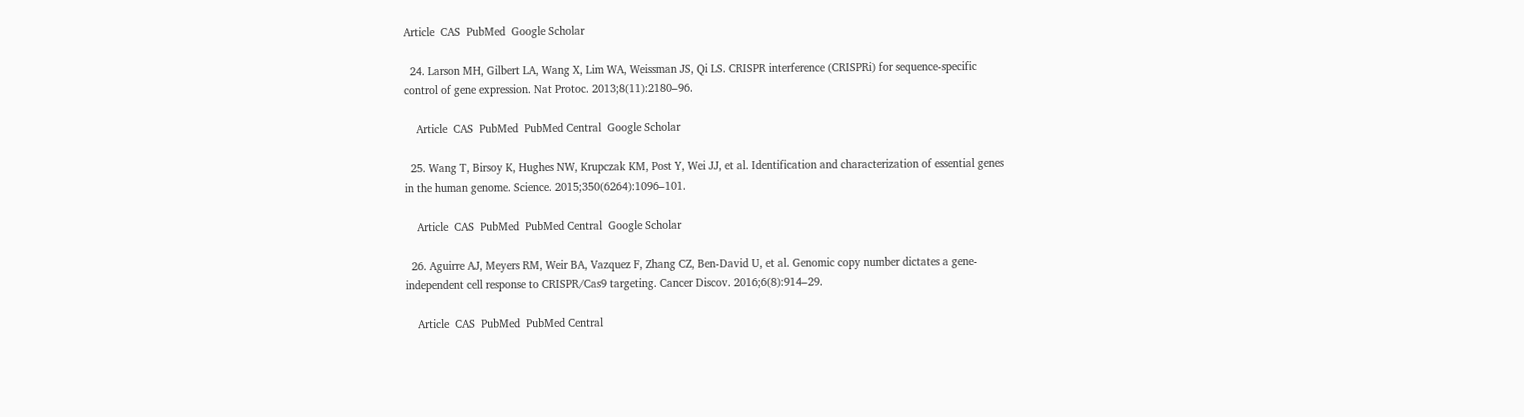Article  CAS  PubMed  Google Scholar

  24. Larson MH, Gilbert LA, Wang X, Lim WA, Weissman JS, Qi LS. CRISPR interference (CRISPRi) for sequence-specific control of gene expression. Nat Protoc. 2013;8(11):2180–96.

    Article  CAS  PubMed  PubMed Central  Google Scholar

  25. Wang T, Birsoy K, Hughes NW, Krupczak KM, Post Y, Wei JJ, et al. Identification and characterization of essential genes in the human genome. Science. 2015;350(6264):1096–101.

    Article  CAS  PubMed  PubMed Central  Google Scholar

  26. Aguirre AJ, Meyers RM, Weir BA, Vazquez F, Zhang CZ, Ben-David U, et al. Genomic copy number dictates a gene-independent cell response to CRISPR/Cas9 targeting. Cancer Discov. 2016;6(8):914–29.

    Article  CAS  PubMed  PubMed Central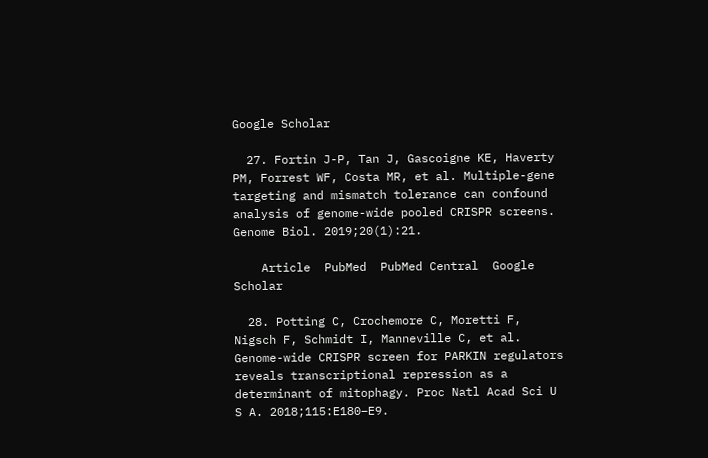Google Scholar

  27. Fortin J-P, Tan J, Gascoigne KE, Haverty PM, Forrest WF, Costa MR, et al. Multiple-gene targeting and mismatch tolerance can confound analysis of genome-wide pooled CRISPR screens. Genome Biol. 2019;20(1):21.

    Article  PubMed  PubMed Central  Google Scholar

  28. Potting C, Crochemore C, Moretti F, Nigsch F, Schmidt I, Manneville C, et al. Genome-wide CRISPR screen for PARKIN regulators reveals transcriptional repression as a determinant of mitophagy. Proc Natl Acad Sci U S A. 2018;115:E180–E9.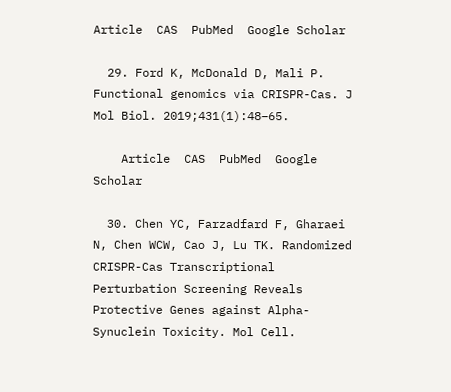Article  CAS  PubMed  Google Scholar

  29. Ford K, McDonald D, Mali P. Functional genomics via CRISPR-Cas. J Mol Biol. 2019;431(1):48–65.

    Article  CAS  PubMed  Google Scholar

  30. Chen YC, Farzadfard F, Gharaei N, Chen WCW, Cao J, Lu TK. Randomized CRISPR-Cas Transcriptional Perturbation Screening Reveals Protective Genes against Alpha-Synuclein Toxicity. Mol Cell.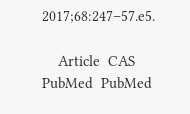2017;68:247–57.e5.

    Article  CAS  PubMed  PubMed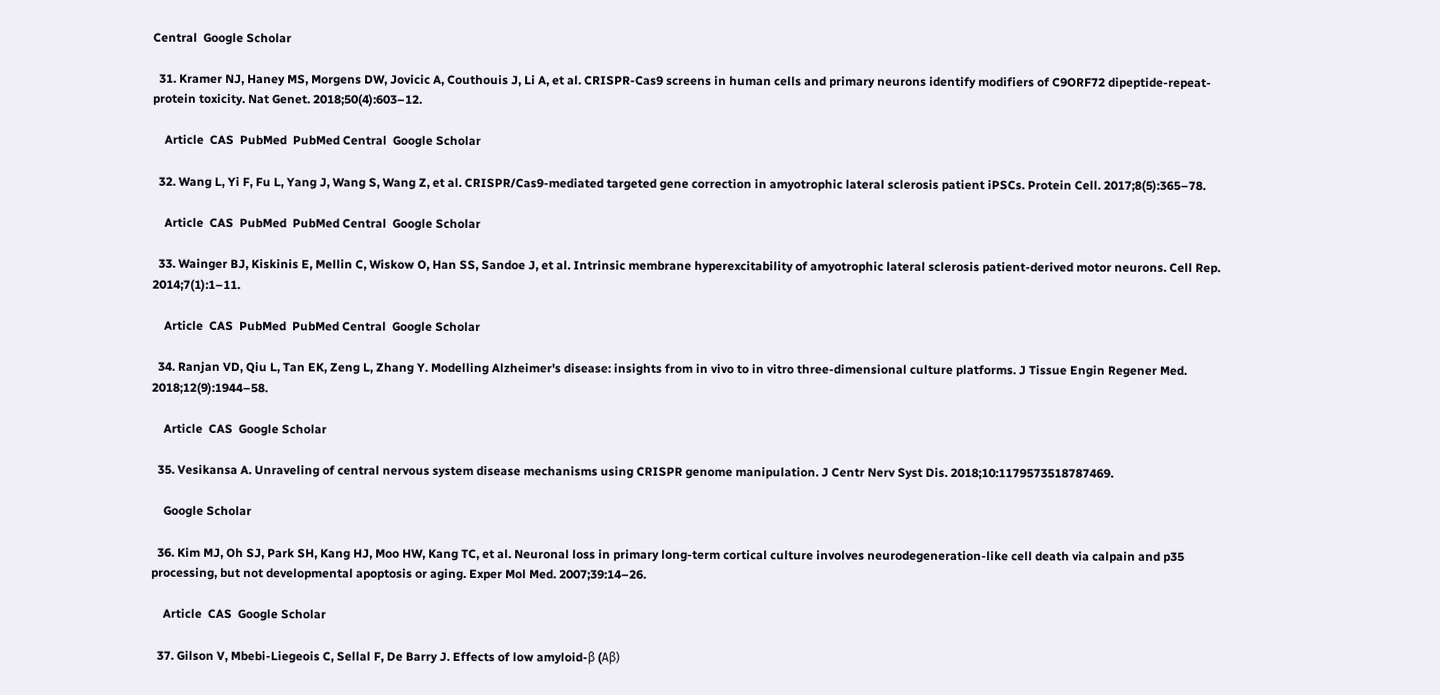Central  Google Scholar

  31. Kramer NJ, Haney MS, Morgens DW, Jovicic A, Couthouis J, Li A, et al. CRISPR-Cas9 screens in human cells and primary neurons identify modifiers of C9ORF72 dipeptide-repeat-protein toxicity. Nat Genet. 2018;50(4):603–12.

    Article  CAS  PubMed  PubMed Central  Google Scholar

  32. Wang L, Yi F, Fu L, Yang J, Wang S, Wang Z, et al. CRISPR/Cas9-mediated targeted gene correction in amyotrophic lateral sclerosis patient iPSCs. Protein Cell. 2017;8(5):365–78.

    Article  CAS  PubMed  PubMed Central  Google Scholar

  33. Wainger BJ, Kiskinis E, Mellin C, Wiskow O, Han SS, Sandoe J, et al. Intrinsic membrane hyperexcitability of amyotrophic lateral sclerosis patient-derived motor neurons. Cell Rep. 2014;7(1):1–11.

    Article  CAS  PubMed  PubMed Central  Google Scholar

  34. Ranjan VD, Qiu L, Tan EK, Zeng L, Zhang Y. Modelling Alzheimer's disease: insights from in vivo to in vitro three-dimensional culture platforms. J Tissue Engin Regener Med. 2018;12(9):1944–58.

    Article  CAS  Google Scholar

  35. Vesikansa A. Unraveling of central nervous system disease mechanisms using CRISPR genome manipulation. J Centr Nerv Syst Dis. 2018;10:1179573518787469.

    Google Scholar

  36. Kim MJ, Oh SJ, Park SH, Kang HJ, Moo HW, Kang TC, et al. Neuronal loss in primary long-term cortical culture involves neurodegeneration-like cell death via calpain and p35 processing, but not developmental apoptosis or aging. Exper Mol Med. 2007;39:14–26.

    Article  CAS  Google Scholar

  37. Gilson V, Mbebi-Liegeois C, Sellal F, De Barry J. Effects of low amyloid-β (Aβ)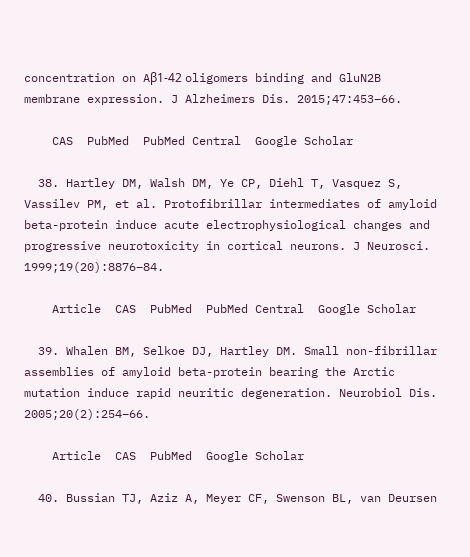concentration on Aβ1-42 oligomers binding and GluN2B membrane expression. J Alzheimers Dis. 2015;47:453–66.

    CAS  PubMed  PubMed Central  Google Scholar

  38. Hartley DM, Walsh DM, Ye CP, Diehl T, Vasquez S, Vassilev PM, et al. Protofibrillar intermediates of amyloid beta-protein induce acute electrophysiological changes and progressive neurotoxicity in cortical neurons. J Neurosci. 1999;19(20):8876–84.

    Article  CAS  PubMed  PubMed Central  Google Scholar

  39. Whalen BM, Selkoe DJ, Hartley DM. Small non-fibrillar assemblies of amyloid beta-protein bearing the Arctic mutation induce rapid neuritic degeneration. Neurobiol Dis. 2005;20(2):254–66.

    Article  CAS  PubMed  Google Scholar

  40. Bussian TJ, Aziz A, Meyer CF, Swenson BL, van Deursen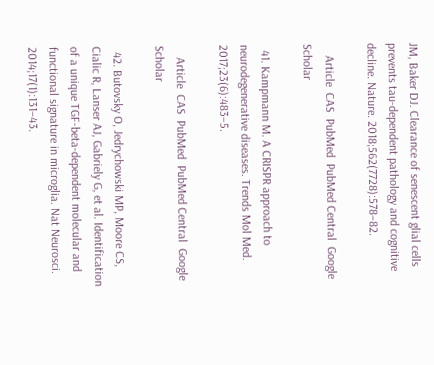JM, Baker DJ. Clearance of senescent glial cells prevents tau-dependent pathology and cognitive decline. Nature. 2018;562(7728):578–82.

    Article  CAS  PubMed  PubMed Central  Google Scholar

  41. Kampmann M. A CRISPR approach to neurodegenerative diseases. Trends Mol Med. 2017;23(6):483–5.

    Article  CAS  PubMed  PubMed Central  Google Scholar

  42. Butovsky O, Jedrychowski MP, Moore CS, Cialic R, Lanser AJ, Gabriely G, et al. Identification of a unique TGF-beta-dependent molecular and functional signature in microglia. Nat Neurosci. 2014;17(1):131–43.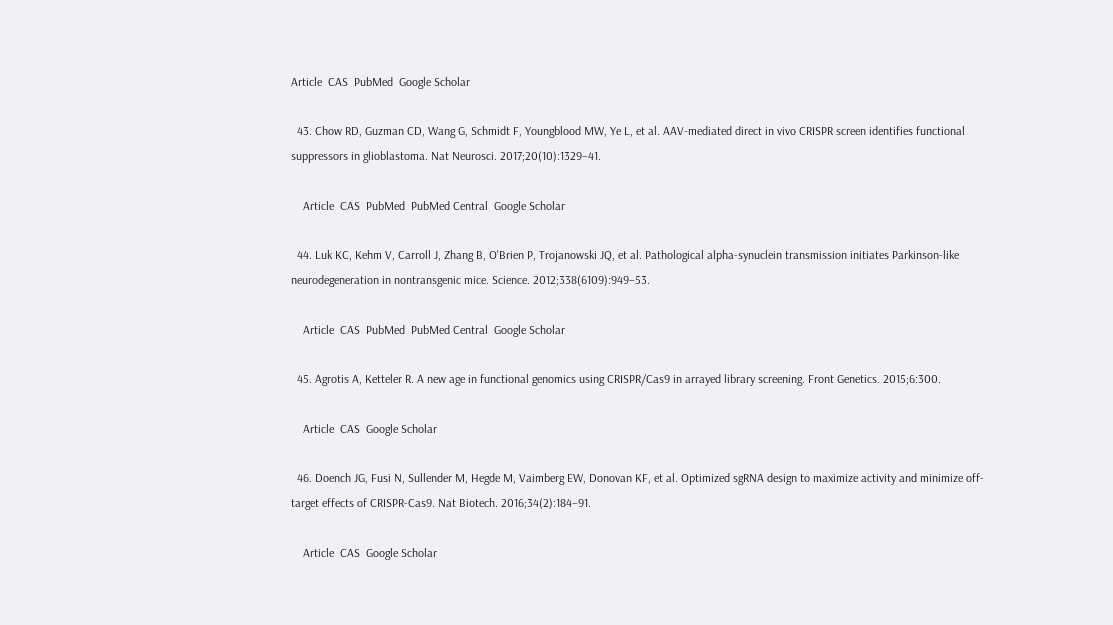Article  CAS  PubMed  Google Scholar

  43. Chow RD, Guzman CD, Wang G, Schmidt F, Youngblood MW, Ye L, et al. AAV-mediated direct in vivo CRISPR screen identifies functional suppressors in glioblastoma. Nat Neurosci. 2017;20(10):1329–41.

    Article  CAS  PubMed  PubMed Central  Google Scholar

  44. Luk KC, Kehm V, Carroll J, Zhang B, O'Brien P, Trojanowski JQ, et al. Pathological alpha-synuclein transmission initiates Parkinson-like neurodegeneration in nontransgenic mice. Science. 2012;338(6109):949–53.

    Article  CAS  PubMed  PubMed Central  Google Scholar

  45. Agrotis A, Ketteler R. A new age in functional genomics using CRISPR/Cas9 in arrayed library screening. Front Genetics. 2015;6:300.

    Article  CAS  Google Scholar

  46. Doench JG, Fusi N, Sullender M, Hegde M, Vaimberg EW, Donovan KF, et al. Optimized sgRNA design to maximize activity and minimize off-target effects of CRISPR-Cas9. Nat Biotech. 2016;34(2):184–91.

    Article  CAS  Google Scholar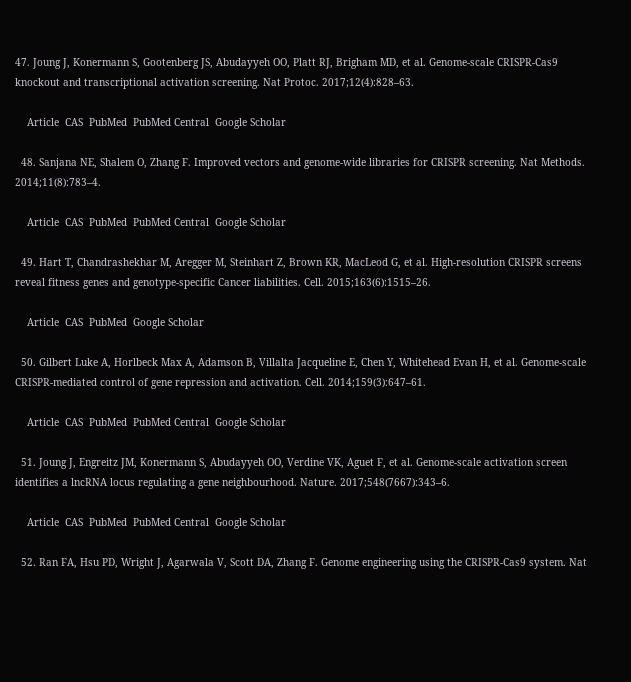47. Joung J, Konermann S, Gootenberg JS, Abudayyeh OO, Platt RJ, Brigham MD, et al. Genome-scale CRISPR-Cas9 knockout and transcriptional activation screening. Nat Protoc. 2017;12(4):828–63.

    Article  CAS  PubMed  PubMed Central  Google Scholar

  48. Sanjana NE, Shalem O, Zhang F. Improved vectors and genome-wide libraries for CRISPR screening. Nat Methods. 2014;11(8):783–4.

    Article  CAS  PubMed  PubMed Central  Google Scholar

  49. Hart T, Chandrashekhar M, Aregger M, Steinhart Z, Brown KR, MacLeod G, et al. High-resolution CRISPR screens reveal fitness genes and genotype-specific Cancer liabilities. Cell. 2015;163(6):1515–26.

    Article  CAS  PubMed  Google Scholar

  50. Gilbert Luke A, Horlbeck Max A, Adamson B, Villalta Jacqueline E, Chen Y, Whitehead Evan H, et al. Genome-scale CRISPR-mediated control of gene repression and activation. Cell. 2014;159(3):647–61.

    Article  CAS  PubMed  PubMed Central  Google Scholar

  51. Joung J, Engreitz JM, Konermann S, Abudayyeh OO, Verdine VK, Aguet F, et al. Genome-scale activation screen identifies a lncRNA locus regulating a gene neighbourhood. Nature. 2017;548(7667):343–6.

    Article  CAS  PubMed  PubMed Central  Google Scholar

  52. Ran FA, Hsu PD, Wright J, Agarwala V, Scott DA, Zhang F. Genome engineering using the CRISPR-Cas9 system. Nat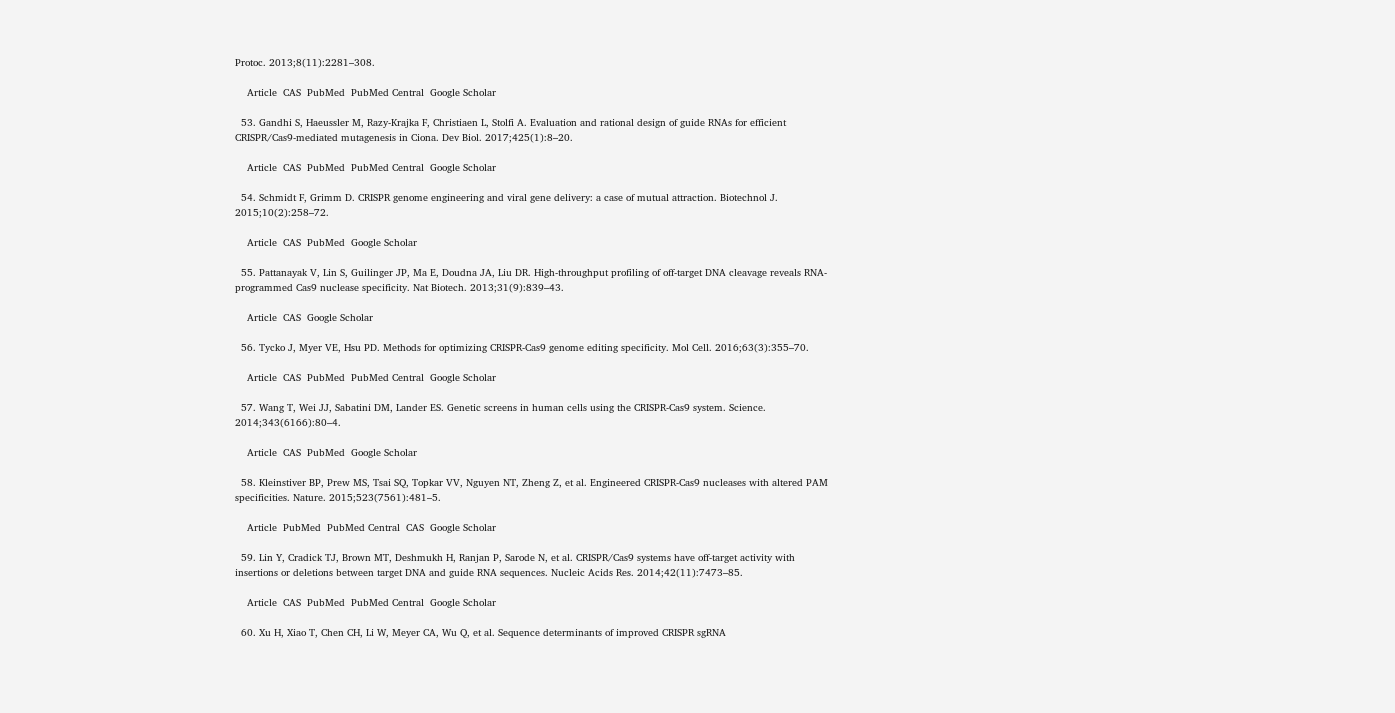Protoc. 2013;8(11):2281–308.

    Article  CAS  PubMed  PubMed Central  Google Scholar

  53. Gandhi S, Haeussler M, Razy-Krajka F, Christiaen L, Stolfi A. Evaluation and rational design of guide RNAs for efficient CRISPR/Cas9-mediated mutagenesis in Ciona. Dev Biol. 2017;425(1):8–20.

    Article  CAS  PubMed  PubMed Central  Google Scholar

  54. Schmidt F, Grimm D. CRISPR genome engineering and viral gene delivery: a case of mutual attraction. Biotechnol J. 2015;10(2):258–72.

    Article  CAS  PubMed  Google Scholar

  55. Pattanayak V, Lin S, Guilinger JP, Ma E, Doudna JA, Liu DR. High-throughput profiling of off-target DNA cleavage reveals RNA-programmed Cas9 nuclease specificity. Nat Biotech. 2013;31(9):839–43.

    Article  CAS  Google Scholar

  56. Tycko J, Myer VE, Hsu PD. Methods for optimizing CRISPR-Cas9 genome editing specificity. Mol Cell. 2016;63(3):355–70.

    Article  CAS  PubMed  PubMed Central  Google Scholar

  57. Wang T, Wei JJ, Sabatini DM, Lander ES. Genetic screens in human cells using the CRISPR-Cas9 system. Science. 2014;343(6166):80–4.

    Article  CAS  PubMed  Google Scholar

  58. Kleinstiver BP, Prew MS, Tsai SQ, Topkar VV, Nguyen NT, Zheng Z, et al. Engineered CRISPR-Cas9 nucleases with altered PAM specificities. Nature. 2015;523(7561):481–5.

    Article  PubMed  PubMed Central  CAS  Google Scholar

  59. Lin Y, Cradick TJ, Brown MT, Deshmukh H, Ranjan P, Sarode N, et al. CRISPR/Cas9 systems have off-target activity with insertions or deletions between target DNA and guide RNA sequences. Nucleic Acids Res. 2014;42(11):7473–85.

    Article  CAS  PubMed  PubMed Central  Google Scholar

  60. Xu H, Xiao T, Chen CH, Li W, Meyer CA, Wu Q, et al. Sequence determinants of improved CRISPR sgRNA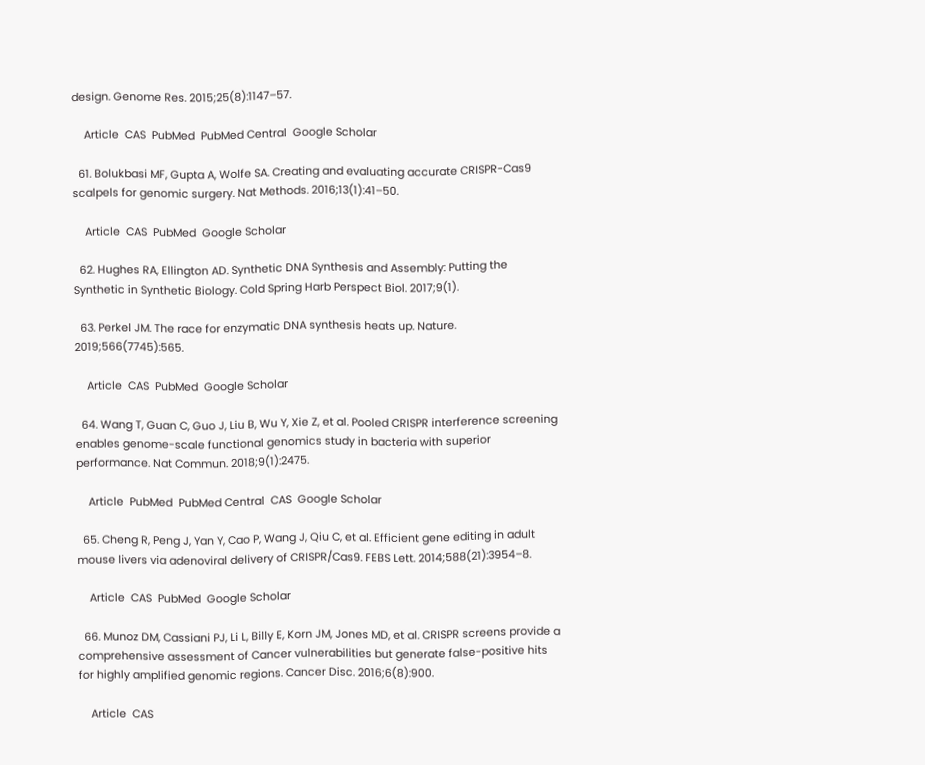design. Genome Res. 2015;25(8):1147–57.

    Article  CAS  PubMed  PubMed Central  Google Scholar

  61. Bolukbasi MF, Gupta A, Wolfe SA. Creating and evaluating accurate CRISPR-Cas9 scalpels for genomic surgery. Nat Methods. 2016;13(1):41–50.

    Article  CAS  PubMed  Google Scholar

  62. Hughes RA, Ellington AD. Synthetic DNA Synthesis and Assembly: Putting the Synthetic in Synthetic Biology. Cold Spring Harb Perspect Biol. 2017;9(1).

  63. Perkel JM. The race for enzymatic DNA synthesis heats up. Nature. 2019;566(7745):565.

    Article  CAS  PubMed  Google Scholar

  64. Wang T, Guan C, Guo J, Liu B, Wu Y, Xie Z, et al. Pooled CRISPR interference screening enables genome-scale functional genomics study in bacteria with superior performance. Nat Commun. 2018;9(1):2475.

    Article  PubMed  PubMed Central  CAS  Google Scholar

  65. Cheng R, Peng J, Yan Y, Cao P, Wang J, Qiu C, et al. Efficient gene editing in adult mouse livers via adenoviral delivery of CRISPR/Cas9. FEBS Lett. 2014;588(21):3954–8.

    Article  CAS  PubMed  Google Scholar

  66. Munoz DM, Cassiani PJ, Li L, Billy E, Korn JM, Jones MD, et al. CRISPR screens provide a comprehensive assessment of Cancer vulnerabilities but generate false-positive hits for highly amplified genomic regions. Cancer Disc. 2016;6(8):900.

    Article  CAS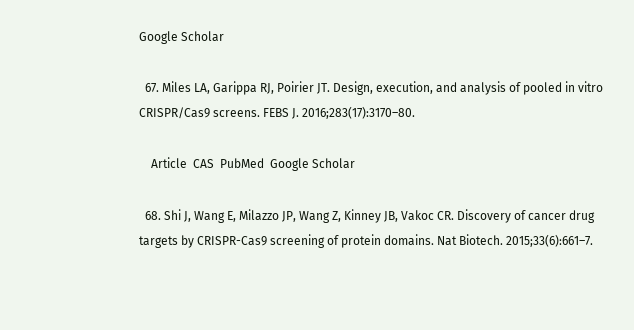Google Scholar

  67. Miles LA, Garippa RJ, Poirier JT. Design, execution, and analysis of pooled in vitro CRISPR/Cas9 screens. FEBS J. 2016;283(17):3170–80.

    Article  CAS  PubMed  Google Scholar

  68. Shi J, Wang E, Milazzo JP, Wang Z, Kinney JB, Vakoc CR. Discovery of cancer drug targets by CRISPR-Cas9 screening of protein domains. Nat Biotech. 2015;33(6):661–7.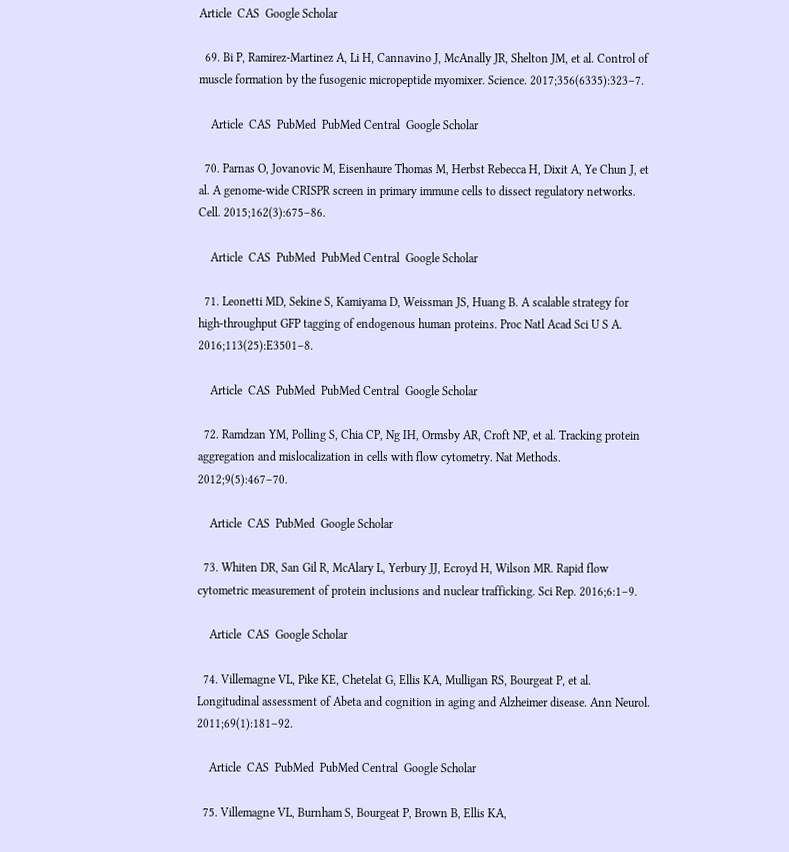Article  CAS  Google Scholar

  69. Bi P, Ramirez-Martinez A, Li H, Cannavino J, McAnally JR, Shelton JM, et al. Control of muscle formation by the fusogenic micropeptide myomixer. Science. 2017;356(6335):323–7.

    Article  CAS  PubMed  PubMed Central  Google Scholar

  70. Parnas O, Jovanovic M, Eisenhaure Thomas M, Herbst Rebecca H, Dixit A, Ye Chun J, et al. A genome-wide CRISPR screen in primary immune cells to dissect regulatory networks. Cell. 2015;162(3):675–86.

    Article  CAS  PubMed  PubMed Central  Google Scholar

  71. Leonetti MD, Sekine S, Kamiyama D, Weissman JS, Huang B. A scalable strategy for high-throughput GFP tagging of endogenous human proteins. Proc Natl Acad Sci U S A. 2016;113(25):E3501–8.

    Article  CAS  PubMed  PubMed Central  Google Scholar

  72. Ramdzan YM, Polling S, Chia CP, Ng IH, Ormsby AR, Croft NP, et al. Tracking protein aggregation and mislocalization in cells with flow cytometry. Nat Methods. 2012;9(5):467–70.

    Article  CAS  PubMed  Google Scholar

  73. Whiten DR, San Gil R, McAlary L, Yerbury JJ, Ecroyd H, Wilson MR. Rapid flow cytometric measurement of protein inclusions and nuclear trafficking. Sci Rep. 2016;6:1–9.

    Article  CAS  Google Scholar

  74. Villemagne VL, Pike KE, Chetelat G, Ellis KA, Mulligan RS, Bourgeat P, et al. Longitudinal assessment of Abeta and cognition in aging and Alzheimer disease. Ann Neurol. 2011;69(1):181–92.

    Article  CAS  PubMed  PubMed Central  Google Scholar

  75. Villemagne VL, Burnham S, Bourgeat P, Brown B, Ellis KA,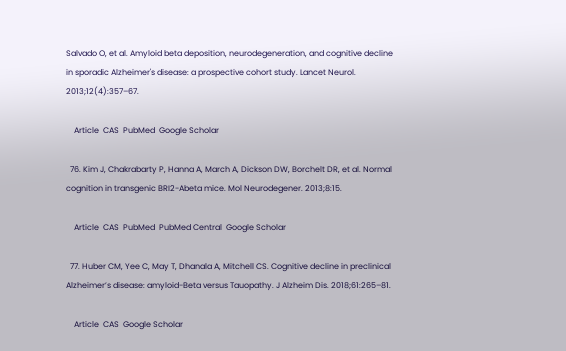Salvado O, et al. Amyloid beta deposition, neurodegeneration, and cognitive decline in sporadic Alzheimer's disease: a prospective cohort study. Lancet Neurol. 2013;12(4):357–67.

    Article  CAS  PubMed  Google Scholar

  76. Kim J, Chakrabarty P, Hanna A, March A, Dickson DW, Borchelt DR, et al. Normal cognition in transgenic BRI2-Abeta mice. Mol Neurodegener. 2013;8:15.

    Article  CAS  PubMed  PubMed Central  Google Scholar

  77. Huber CM, Yee C, May T, Dhanala A, Mitchell CS. Cognitive decline in preclinical Alzheimer’s disease: amyloid-Beta versus Tauopathy. J Alzheim Dis. 2018;61:265–81.

    Article  CAS  Google Scholar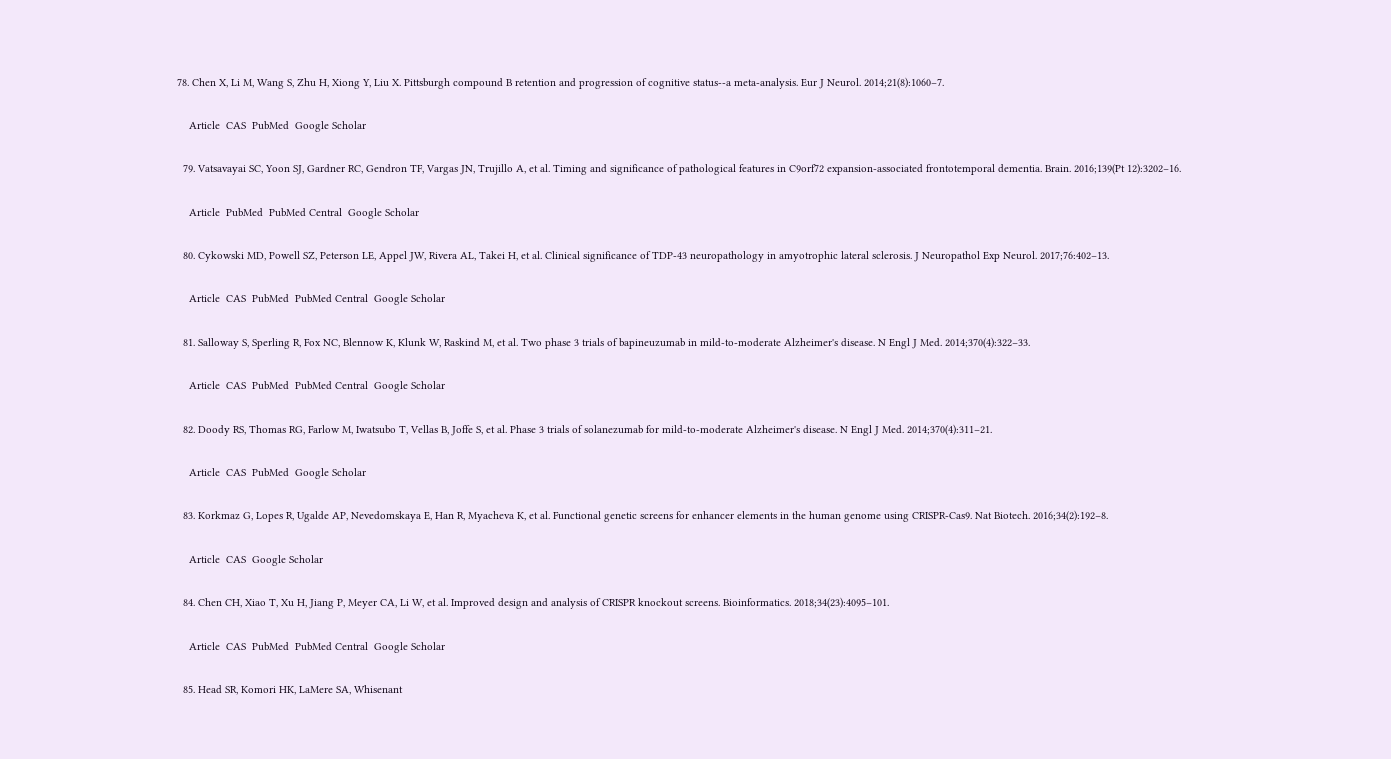78. Chen X, Li M, Wang S, Zhu H, Xiong Y, Liu X. Pittsburgh compound B retention and progression of cognitive status--a meta-analysis. Eur J Neurol. 2014;21(8):1060–7.

    Article  CAS  PubMed  Google Scholar

  79. Vatsavayai SC, Yoon SJ, Gardner RC, Gendron TF, Vargas JN, Trujillo A, et al. Timing and significance of pathological features in C9orf72 expansion-associated frontotemporal dementia. Brain. 2016;139(Pt 12):3202–16.

    Article  PubMed  PubMed Central  Google Scholar

  80. Cykowski MD, Powell SZ, Peterson LE, Appel JW, Rivera AL, Takei H, et al. Clinical significance of TDP-43 neuropathology in amyotrophic lateral sclerosis. J Neuropathol Exp Neurol. 2017;76:402–13.

    Article  CAS  PubMed  PubMed Central  Google Scholar

  81. Salloway S, Sperling R, Fox NC, Blennow K, Klunk W, Raskind M, et al. Two phase 3 trials of bapineuzumab in mild-to-moderate Alzheimer's disease. N Engl J Med. 2014;370(4):322–33.

    Article  CAS  PubMed  PubMed Central  Google Scholar

  82. Doody RS, Thomas RG, Farlow M, Iwatsubo T, Vellas B, Joffe S, et al. Phase 3 trials of solanezumab for mild-to-moderate Alzheimer's disease. N Engl J Med. 2014;370(4):311–21.

    Article  CAS  PubMed  Google Scholar

  83. Korkmaz G, Lopes R, Ugalde AP, Nevedomskaya E, Han R, Myacheva K, et al. Functional genetic screens for enhancer elements in the human genome using CRISPR-Cas9. Nat Biotech. 2016;34(2):192–8.

    Article  CAS  Google Scholar

  84. Chen CH, Xiao T, Xu H, Jiang P, Meyer CA, Li W, et al. Improved design and analysis of CRISPR knockout screens. Bioinformatics. 2018;34(23):4095–101.

    Article  CAS  PubMed  PubMed Central  Google Scholar

  85. Head SR, Komori HK, LaMere SA, Whisenant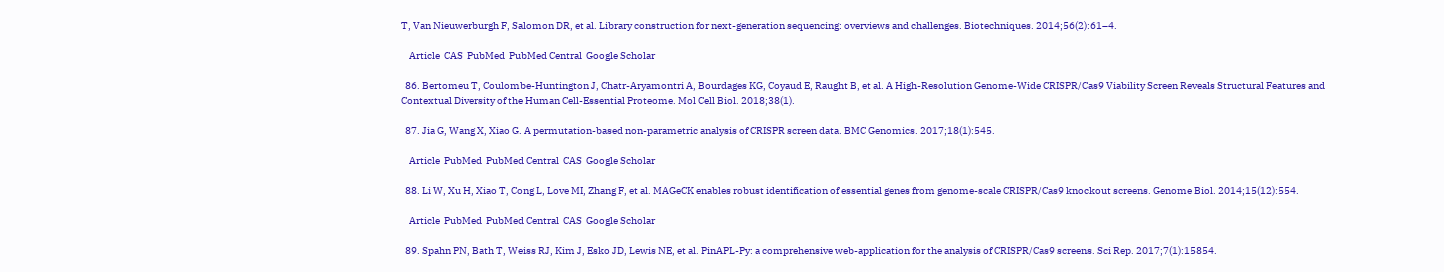T, Van Nieuwerburgh F, Salomon DR, et al. Library construction for next-generation sequencing: overviews and challenges. Biotechniques. 2014;56(2):61–4.

    Article  CAS  PubMed  PubMed Central  Google Scholar

  86. Bertomeu T, Coulombe-Huntington J, Chatr-Aryamontri A, Bourdages KG, Coyaud E, Raught B, et al. A High-Resolution Genome-Wide CRISPR/Cas9 Viability Screen Reveals Structural Features and Contextual Diversity of the Human Cell-Essential Proteome. Mol Cell Biol. 2018;38(1).

  87. Jia G, Wang X, Xiao G. A permutation-based non-parametric analysis of CRISPR screen data. BMC Genomics. 2017;18(1):545.

    Article  PubMed  PubMed Central  CAS  Google Scholar

  88. Li W, Xu H, Xiao T, Cong L, Love MI, Zhang F, et al. MAGeCK enables robust identification of essential genes from genome-scale CRISPR/Cas9 knockout screens. Genome Biol. 2014;15(12):554.

    Article  PubMed  PubMed Central  CAS  Google Scholar

  89. Spahn PN, Bath T, Weiss RJ, Kim J, Esko JD, Lewis NE, et al. PinAPL-Py: a comprehensive web-application for the analysis of CRISPR/Cas9 screens. Sci Rep. 2017;7(1):15854.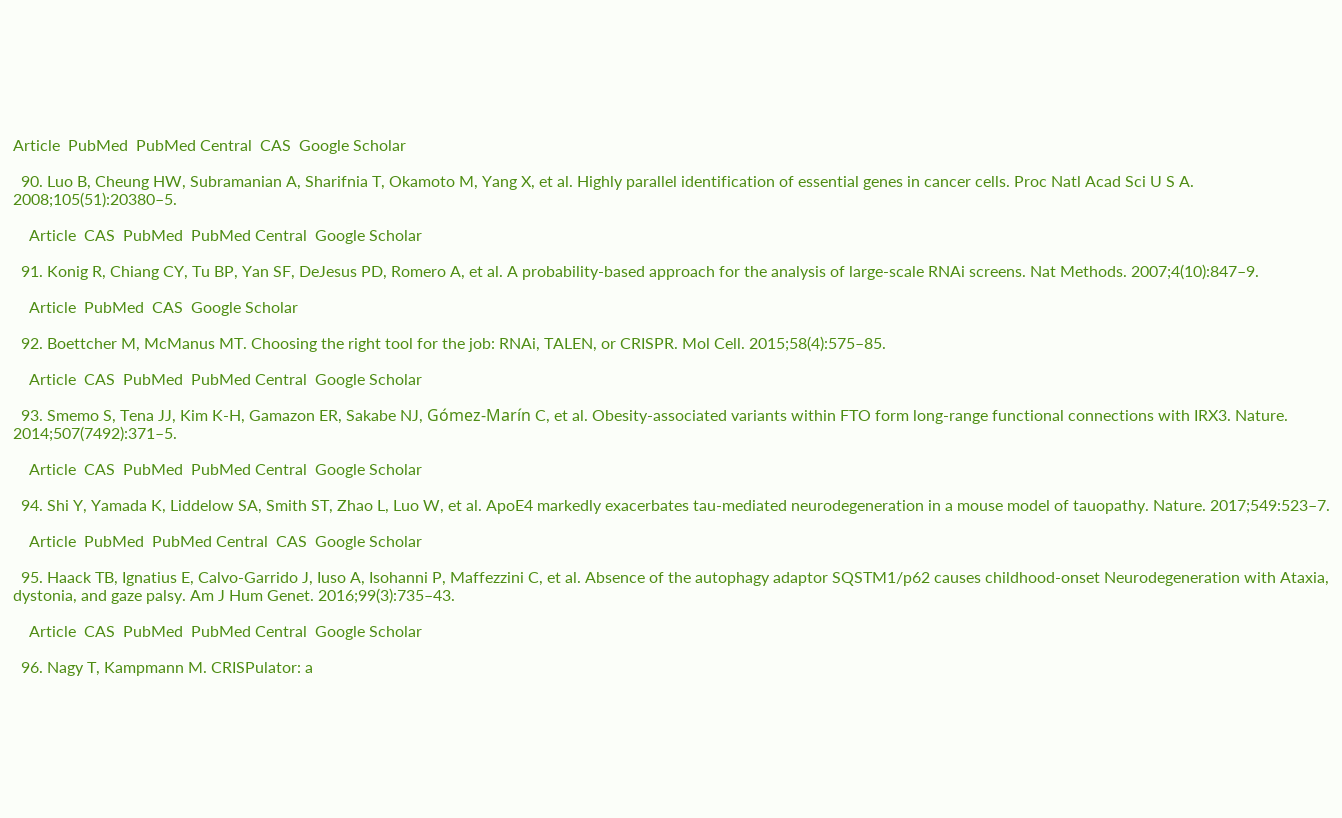Article  PubMed  PubMed Central  CAS  Google Scholar

  90. Luo B, Cheung HW, Subramanian A, Sharifnia T, Okamoto M, Yang X, et al. Highly parallel identification of essential genes in cancer cells. Proc Natl Acad Sci U S A. 2008;105(51):20380–5.

    Article  CAS  PubMed  PubMed Central  Google Scholar

  91. Konig R, Chiang CY, Tu BP, Yan SF, DeJesus PD, Romero A, et al. A probability-based approach for the analysis of large-scale RNAi screens. Nat Methods. 2007;4(10):847–9.

    Article  PubMed  CAS  Google Scholar

  92. Boettcher M, McManus MT. Choosing the right tool for the job: RNAi, TALEN, or CRISPR. Mol Cell. 2015;58(4):575–85.

    Article  CAS  PubMed  PubMed Central  Google Scholar

  93. Smemo S, Tena JJ, Kim K-H, Gamazon ER, Sakabe NJ, Gómez-Marín C, et al. Obesity-associated variants within FTO form long-range functional connections with IRX3. Nature. 2014;507(7492):371–5.

    Article  CAS  PubMed  PubMed Central  Google Scholar

  94. Shi Y, Yamada K, Liddelow SA, Smith ST, Zhao L, Luo W, et al. ApoE4 markedly exacerbates tau-mediated neurodegeneration in a mouse model of tauopathy. Nature. 2017;549:523–7.

    Article  PubMed  PubMed Central  CAS  Google Scholar

  95. Haack TB, Ignatius E, Calvo-Garrido J, Iuso A, Isohanni P, Maffezzini C, et al. Absence of the autophagy adaptor SQSTM1/p62 causes childhood-onset Neurodegeneration with Ataxia, dystonia, and gaze palsy. Am J Hum Genet. 2016;99(3):735–43.

    Article  CAS  PubMed  PubMed Central  Google Scholar

  96. Nagy T, Kampmann M. CRISPulator: a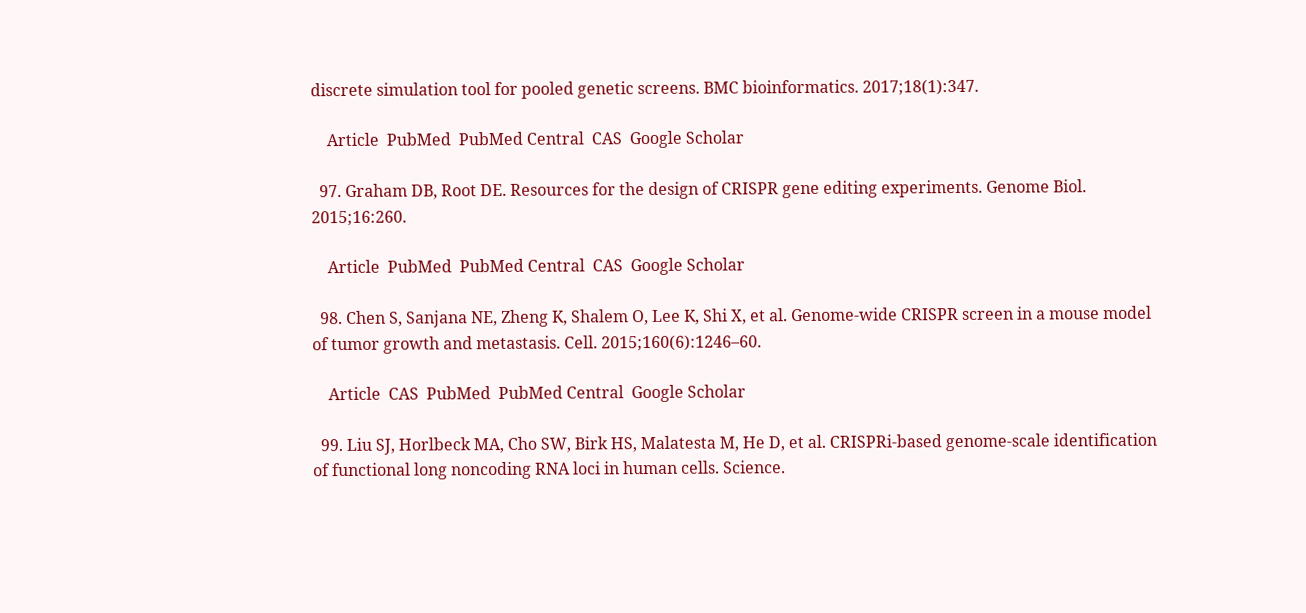discrete simulation tool for pooled genetic screens. BMC bioinformatics. 2017;18(1):347.

    Article  PubMed  PubMed Central  CAS  Google Scholar

  97. Graham DB, Root DE. Resources for the design of CRISPR gene editing experiments. Genome Biol. 2015;16:260.

    Article  PubMed  PubMed Central  CAS  Google Scholar

  98. Chen S, Sanjana NE, Zheng K, Shalem O, Lee K, Shi X, et al. Genome-wide CRISPR screen in a mouse model of tumor growth and metastasis. Cell. 2015;160(6):1246–60.

    Article  CAS  PubMed  PubMed Central  Google Scholar

  99. Liu SJ, Horlbeck MA, Cho SW, Birk HS, Malatesta M, He D, et al. CRISPRi-based genome-scale identification of functional long noncoding RNA loci in human cells. Science.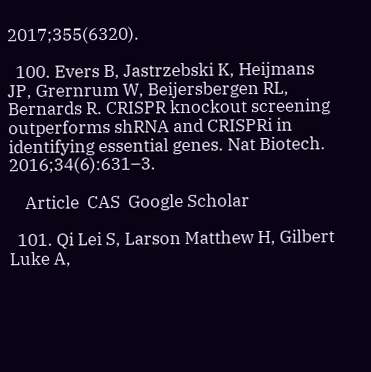2017;355(6320).

  100. Evers B, Jastrzebski K, Heijmans JP, Grernrum W, Beijersbergen RL, Bernards R. CRISPR knockout screening outperforms shRNA and CRISPRi in identifying essential genes. Nat Biotech. 2016;34(6):631–3.

    Article  CAS  Google Scholar

  101. Qi Lei S, Larson Matthew H, Gilbert Luke A,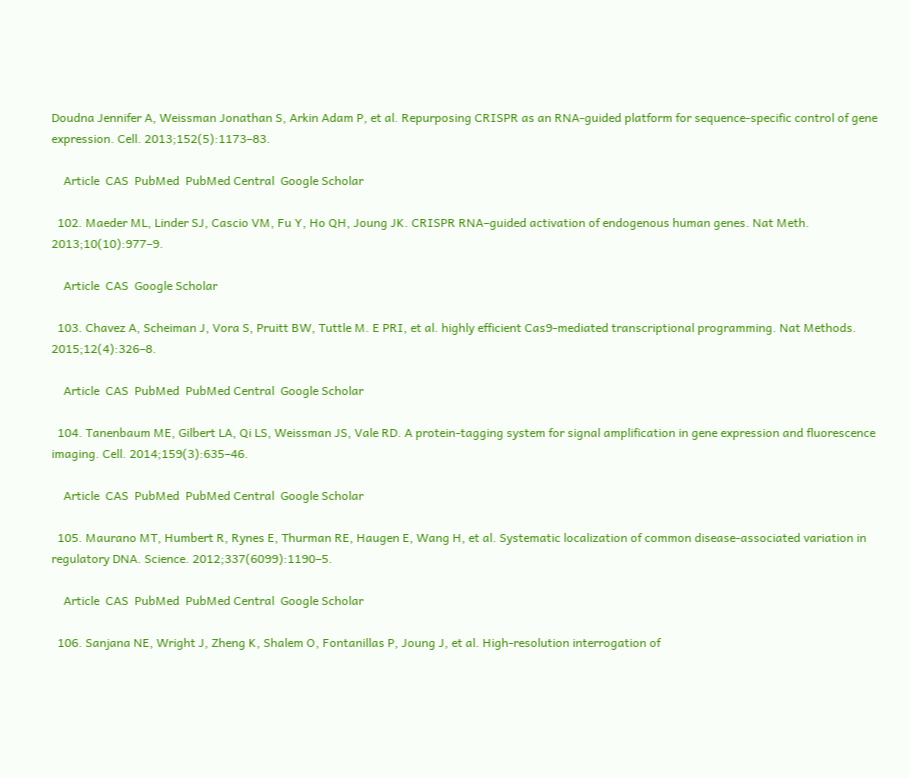Doudna Jennifer A, Weissman Jonathan S, Arkin Adam P, et al. Repurposing CRISPR as an RNA-guided platform for sequence-specific control of gene expression. Cell. 2013;152(5):1173–83.

    Article  CAS  PubMed  PubMed Central  Google Scholar

  102. Maeder ML, Linder SJ, Cascio VM, Fu Y, Ho QH, Joung JK. CRISPR RNA–guided activation of endogenous human genes. Nat Meth. 2013;10(10):977–9.

    Article  CAS  Google Scholar

  103. Chavez A, Scheiman J, Vora S, Pruitt BW, Tuttle M. E PRI, et al. highly efficient Cas9-mediated transcriptional programming. Nat Methods. 2015;12(4):326–8.

    Article  CAS  PubMed  PubMed Central  Google Scholar

  104. Tanenbaum ME, Gilbert LA, Qi LS, Weissman JS, Vale RD. A protein-tagging system for signal amplification in gene expression and fluorescence imaging. Cell. 2014;159(3):635–46.

    Article  CAS  PubMed  PubMed Central  Google Scholar

  105. Maurano MT, Humbert R, Rynes E, Thurman RE, Haugen E, Wang H, et al. Systematic localization of common disease-associated variation in regulatory DNA. Science. 2012;337(6099):1190–5.

    Article  CAS  PubMed  PubMed Central  Google Scholar

  106. Sanjana NE, Wright J, Zheng K, Shalem O, Fontanillas P, Joung J, et al. High-resolution interrogation of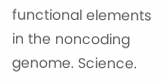functional elements in the noncoding genome. Science.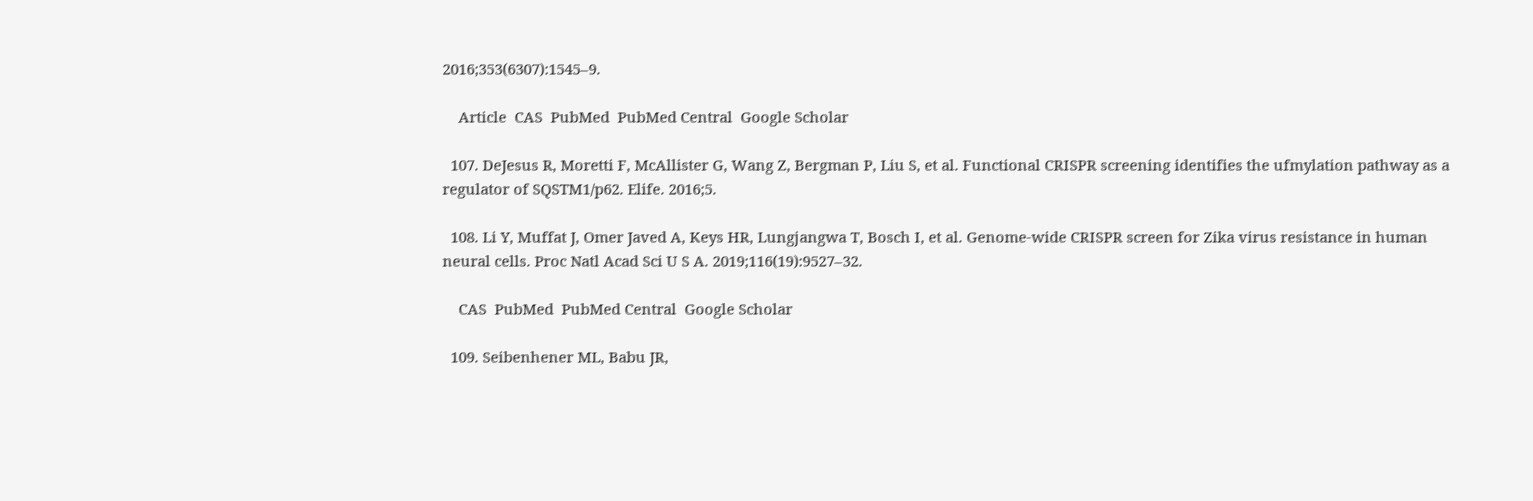2016;353(6307):1545–9.

    Article  CAS  PubMed  PubMed Central  Google Scholar

  107. DeJesus R, Moretti F, McAllister G, Wang Z, Bergman P, Liu S, et al. Functional CRISPR screening identifies the ufmylation pathway as a regulator of SQSTM1/p62. Elife. 2016;5.

  108. Li Y, Muffat J, Omer Javed A, Keys HR, Lungjangwa T, Bosch I, et al. Genome-wide CRISPR screen for Zika virus resistance in human neural cells. Proc Natl Acad Sci U S A. 2019;116(19):9527–32.

    CAS  PubMed  PubMed Central  Google Scholar

  109. Seibenhener ML, Babu JR,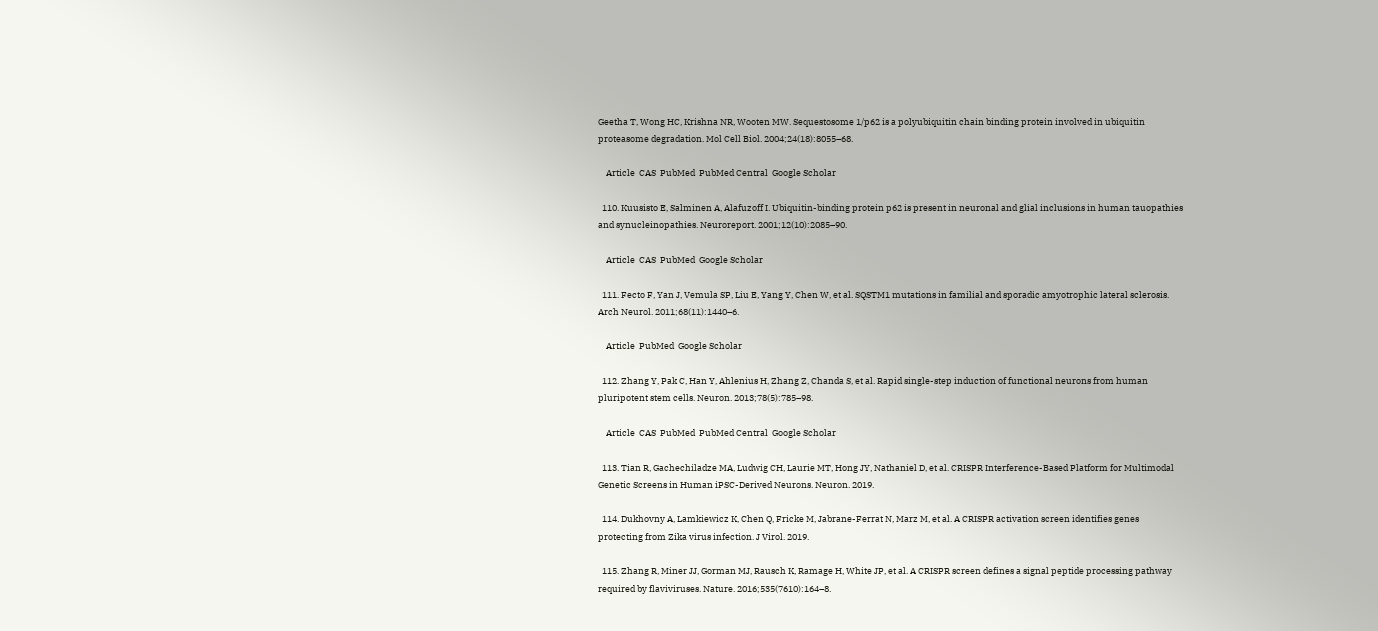Geetha T, Wong HC, Krishna NR, Wooten MW. Sequestosome 1/p62 is a polyubiquitin chain binding protein involved in ubiquitin proteasome degradation. Mol Cell Biol. 2004;24(18):8055–68.

    Article  CAS  PubMed  PubMed Central  Google Scholar

  110. Kuusisto E, Salminen A, Alafuzoff I. Ubiquitin-binding protein p62 is present in neuronal and glial inclusions in human tauopathies and synucleinopathies. Neuroreport. 2001;12(10):2085–90.

    Article  CAS  PubMed  Google Scholar

  111. Fecto F, Yan J, Vemula SP, Liu E, Yang Y, Chen W, et al. SQSTM1 mutations in familial and sporadic amyotrophic lateral sclerosis. Arch Neurol. 2011;68(11):1440–6.

    Article  PubMed  Google Scholar

  112. Zhang Y, Pak C, Han Y, Ahlenius H, Zhang Z, Chanda S, et al. Rapid single-step induction of functional neurons from human pluripotent stem cells. Neuron. 2013;78(5):785–98.

    Article  CAS  PubMed  PubMed Central  Google Scholar

  113. Tian R, Gachechiladze MA, Ludwig CH, Laurie MT, Hong JY, Nathaniel D, et al. CRISPR Interference-Based Platform for Multimodal Genetic Screens in Human iPSC-Derived Neurons. Neuron. 2019.

  114. Dukhovny A, Lamkiewicz K, Chen Q, Fricke M, Jabrane-Ferrat N, Marz M, et al. A CRISPR activation screen identifies genes protecting from Zika virus infection. J Virol. 2019.

  115. Zhang R, Miner JJ, Gorman MJ, Rausch K, Ramage H, White JP, et al. A CRISPR screen defines a signal peptide processing pathway required by flaviviruses. Nature. 2016;535(7610):164–8.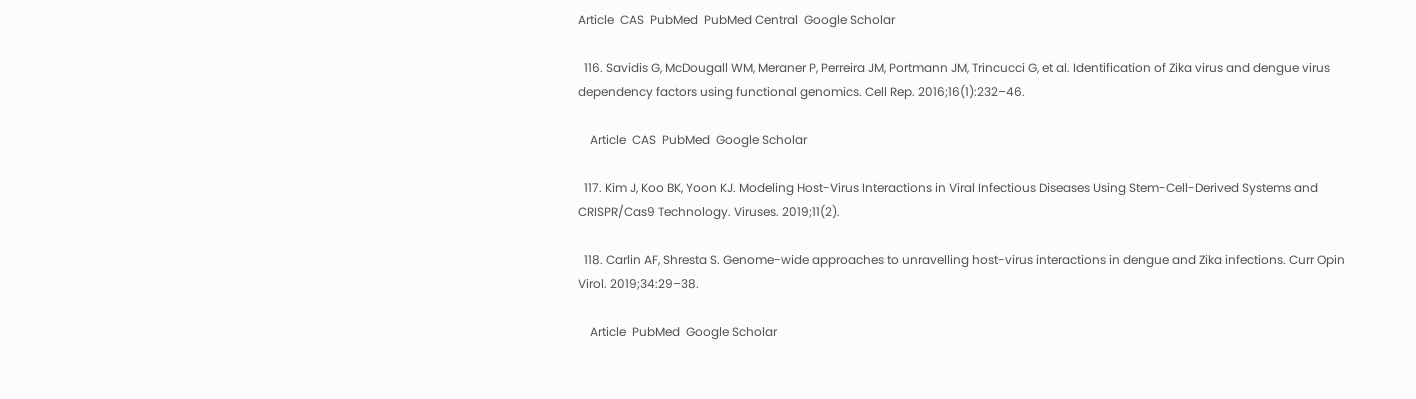Article  CAS  PubMed  PubMed Central  Google Scholar

  116. Savidis G, McDougall WM, Meraner P, Perreira JM, Portmann JM, Trincucci G, et al. Identification of Zika virus and dengue virus dependency factors using functional genomics. Cell Rep. 2016;16(1):232–46.

    Article  CAS  PubMed  Google Scholar

  117. Kim J, Koo BK, Yoon KJ. Modeling Host-Virus Interactions in Viral Infectious Diseases Using Stem-Cell-Derived Systems and CRISPR/Cas9 Technology. Viruses. 2019;11(2).

  118. Carlin AF, Shresta S. Genome-wide approaches to unravelling host-virus interactions in dengue and Zika infections. Curr Opin Virol. 2019;34:29–38.

    Article  PubMed  Google Scholar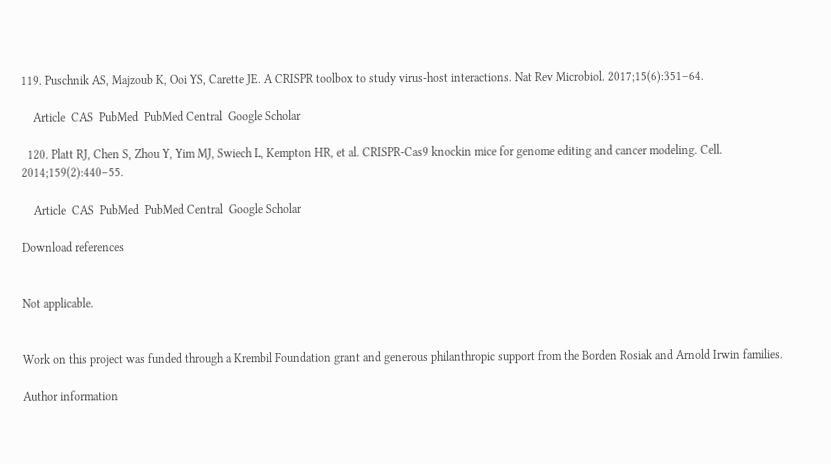119. Puschnik AS, Majzoub K, Ooi YS, Carette JE. A CRISPR toolbox to study virus-host interactions. Nat Rev Microbiol. 2017;15(6):351–64.

    Article  CAS  PubMed  PubMed Central  Google Scholar

  120. Platt RJ, Chen S, Zhou Y, Yim MJ, Swiech L, Kempton HR, et al. CRISPR-Cas9 knockin mice for genome editing and cancer modeling. Cell. 2014;159(2):440–55.

    Article  CAS  PubMed  PubMed Central  Google Scholar

Download references


Not applicable.


Work on this project was funded through a Krembil Foundation grant and generous philanthropic support from the Borden Rosiak and Arnold Irwin families.

Author information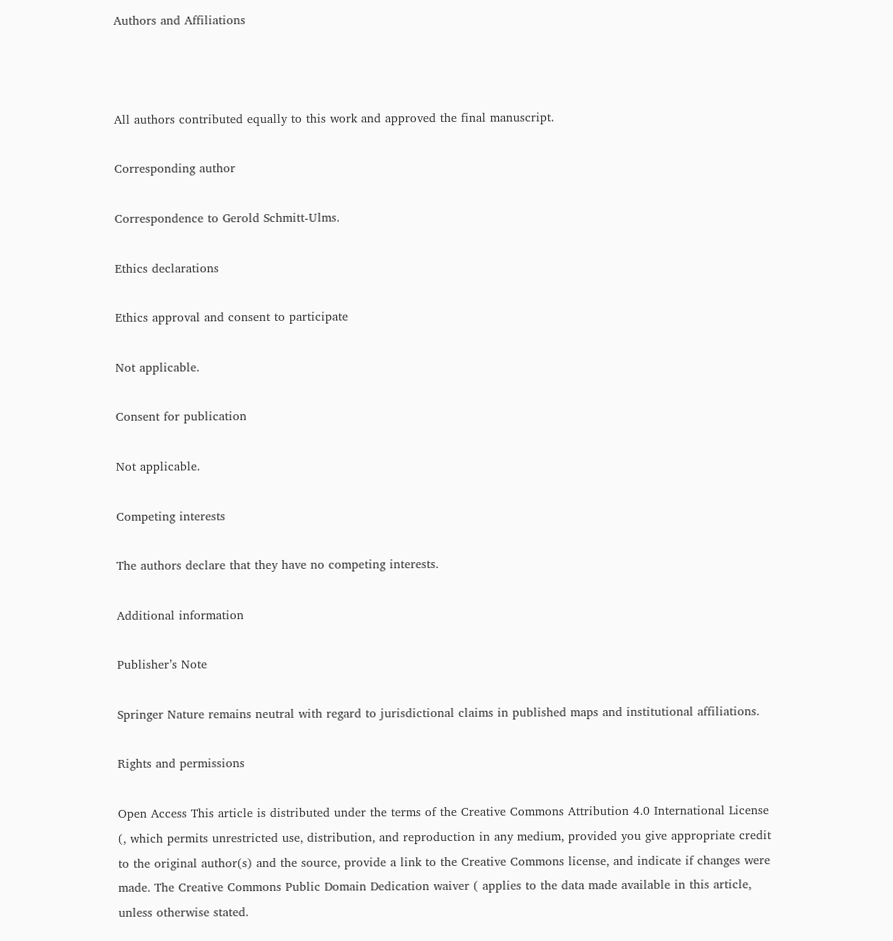Authors and Affiliations



All authors contributed equally to this work and approved the final manuscript.

Corresponding author

Correspondence to Gerold Schmitt-Ulms.

Ethics declarations

Ethics approval and consent to participate

Not applicable.

Consent for publication

Not applicable.

Competing interests

The authors declare that they have no competing interests.

Additional information

Publisher’s Note

Springer Nature remains neutral with regard to jurisdictional claims in published maps and institutional affiliations.

Rights and permissions

Open Access This article is distributed under the terms of the Creative Commons Attribution 4.0 International License (, which permits unrestricted use, distribution, and reproduction in any medium, provided you give appropriate credit to the original author(s) and the source, provide a link to the Creative Commons license, and indicate if changes were made. The Creative Commons Public Domain Dedication waiver ( applies to the data made available in this article, unless otherwise stated.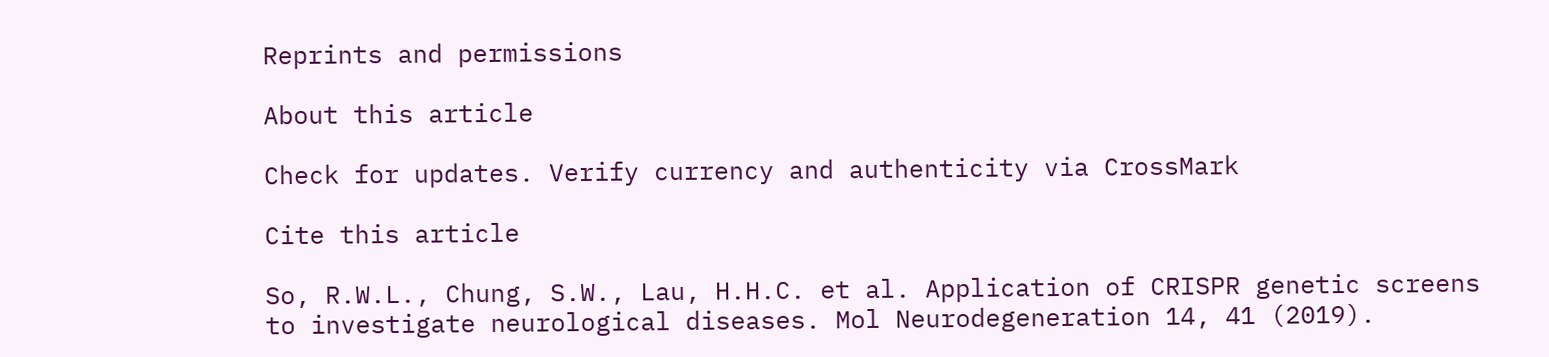Reprints and permissions

About this article

Check for updates. Verify currency and authenticity via CrossMark

Cite this article

So, R.W.L., Chung, S.W., Lau, H.H.C. et al. Application of CRISPR genetic screens to investigate neurological diseases. Mol Neurodegeneration 14, 41 (2019).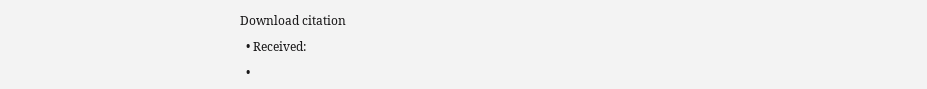Download citation

  • Received:

  •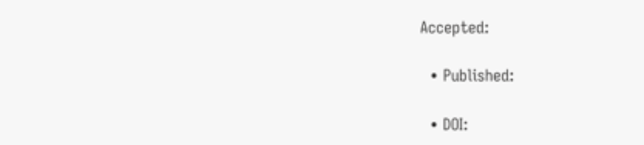Accepted:

  • Published:

  • DOI: